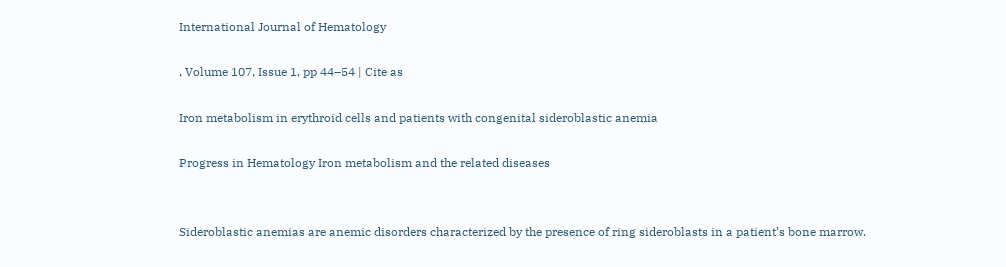International Journal of Hematology

, Volume 107, Issue 1, pp 44–54 | Cite as

Iron metabolism in erythroid cells and patients with congenital sideroblastic anemia

Progress in Hematology Iron metabolism and the related diseases


Sideroblastic anemias are anemic disorders characterized by the presence of ring sideroblasts in a patient’s bone marrow.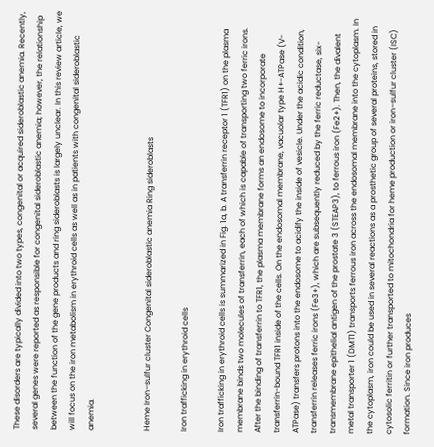These disorders are typically divided into two types, congenital or acquired sideroblastic anemia. Recently, several genes were reported as responsible for congenital sideroblastic anemia; however, the relationship between the function of the gene products and ring sideroblasts is largely unclear. In this review article, we will focus on the iron metabolism in erythroid cells as well as in patients with congenital sideroblastic anemia.


Heme Iron–sulfur cluster Congenital sideroblastic anemia Ring sideroblasts

Iron trafficking in erythroid cells

Iron trafficking in erythroid cells is summarized in Fig. 1a, b. A transferrin receptor 1 (TFR1) on the plasma membrane binds two molecules of transferrin, each of which is capable of transporting two ferric irons. After the binding of transferrin to TFR1, the plasma membrane forms an endosome to incorporate transferrin-bound TFR1 inside of the cells. On the endosomal membrane, vacuolar type H+-ATPase (V-ATPase) transfers protons into the endosome to acidify the inside of vesicle. Under the acidic condition, transferrin releases ferric irons (Fe3+), which are subsequently reduced by the ferric reductase, six-transmembrane epithelial antigen of the prostate 3 (STEAP3), to ferrous iron (Fe2+). Then, the divalent metal transporter 1 (DMT1) transports ferrous iron across the endosomal membrane into the cytoplasm. In the cytoplasm, iron could be used in several reactions as a prosthetic group of several proteins, stored in cytosolic ferritin or further transported to mitochondria for heme production or iron–sulfur cluster (ISC) formation. Since iron produces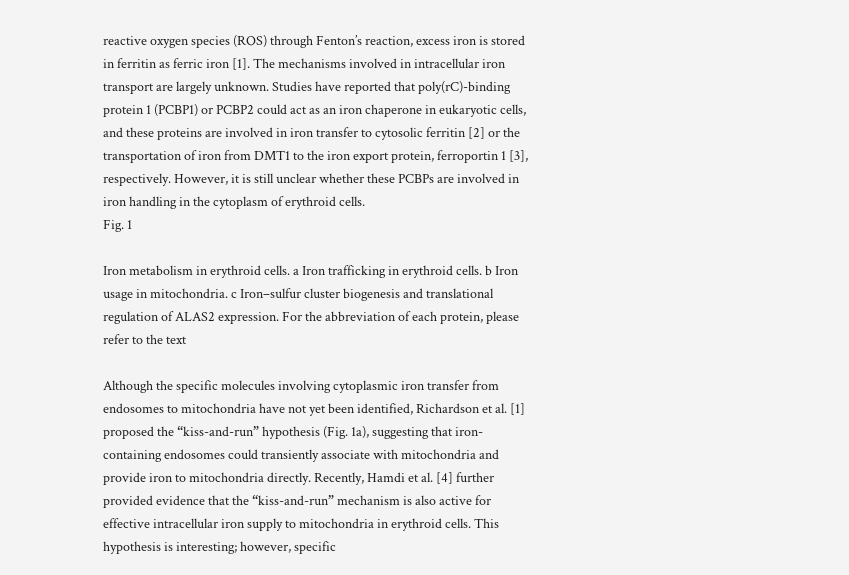reactive oxygen species (ROS) through Fenton’s reaction, excess iron is stored in ferritin as ferric iron [1]. The mechanisms involved in intracellular iron transport are largely unknown. Studies have reported that poly(rC)-binding protein 1 (PCBP1) or PCBP2 could act as an iron chaperone in eukaryotic cells, and these proteins are involved in iron transfer to cytosolic ferritin [2] or the transportation of iron from DMT1 to the iron export protein, ferroportin 1 [3], respectively. However, it is still unclear whether these PCBPs are involved in iron handling in the cytoplasm of erythroid cells.
Fig. 1

Iron metabolism in erythroid cells. a Iron trafficking in erythroid cells. b Iron usage in mitochondria. c Iron–sulfur cluster biogenesis and translational regulation of ALAS2 expression. For the abbreviation of each protein, please refer to the text

Although the specific molecules involving cytoplasmic iron transfer from endosomes to mitochondria have not yet been identified, Richardson et al. [1] proposed the “kiss-and-run” hypothesis (Fig. 1a), suggesting that iron-containing endosomes could transiently associate with mitochondria and provide iron to mitochondria directly. Recently, Hamdi et al. [4] further provided evidence that the “kiss-and-run” mechanism is also active for effective intracellular iron supply to mitochondria in erythroid cells. This hypothesis is interesting; however, specific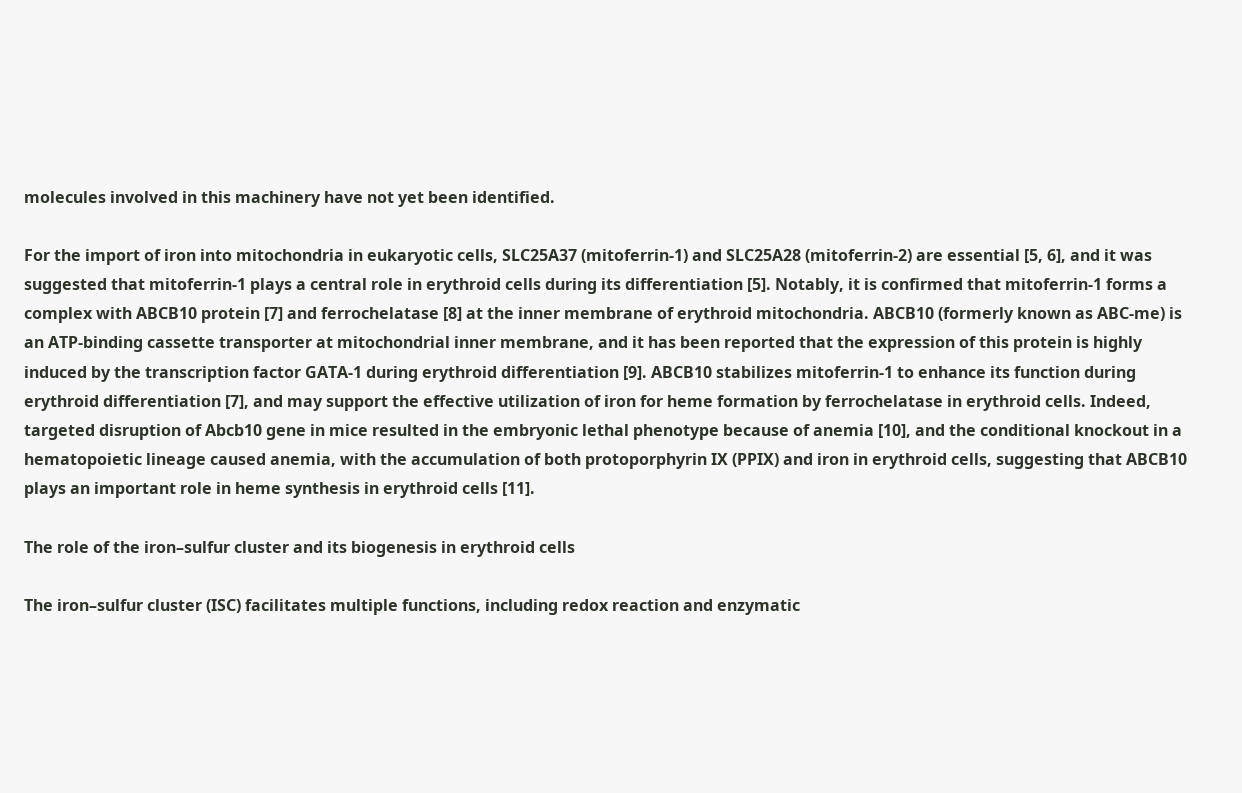molecules involved in this machinery have not yet been identified.

For the import of iron into mitochondria in eukaryotic cells, SLC25A37 (mitoferrin-1) and SLC25A28 (mitoferrin-2) are essential [5, 6], and it was suggested that mitoferrin-1 plays a central role in erythroid cells during its differentiation [5]. Notably, it is confirmed that mitoferrin-1 forms a complex with ABCB10 protein [7] and ferrochelatase [8] at the inner membrane of erythroid mitochondria. ABCB10 (formerly known as ABC-me) is an ATP-binding cassette transporter at mitochondrial inner membrane, and it has been reported that the expression of this protein is highly induced by the transcription factor GATA-1 during erythroid differentiation [9]. ABCB10 stabilizes mitoferrin-1 to enhance its function during erythroid differentiation [7], and may support the effective utilization of iron for heme formation by ferrochelatase in erythroid cells. Indeed, targeted disruption of Abcb10 gene in mice resulted in the embryonic lethal phenotype because of anemia [10], and the conditional knockout in a hematopoietic lineage caused anemia, with the accumulation of both protoporphyrin IX (PPIX) and iron in erythroid cells, suggesting that ABCB10 plays an important role in heme synthesis in erythroid cells [11].

The role of the iron–sulfur cluster and its biogenesis in erythroid cells

The iron–sulfur cluster (ISC) facilitates multiple functions, including redox reaction and enzymatic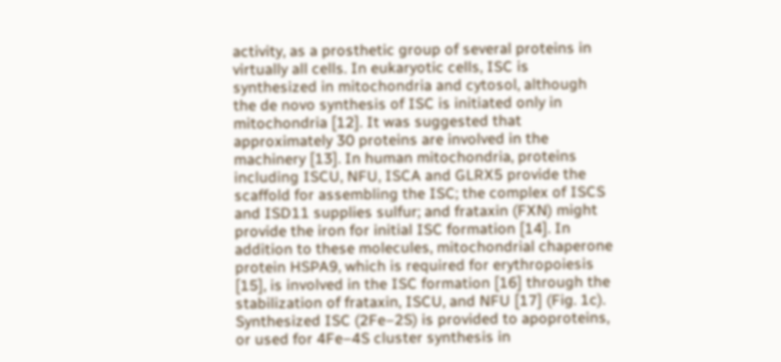activity, as a prosthetic group of several proteins in virtually all cells. In eukaryotic cells, ISC is synthesized in mitochondria and cytosol, although the de novo synthesis of ISC is initiated only in mitochondria [12]. It was suggested that approximately 30 proteins are involved in the machinery [13]. In human mitochondria, proteins including ISCU, NFU, ISCA and GLRX5 provide the scaffold for assembling the ISC; the complex of ISCS and ISD11 supplies sulfur; and frataxin (FXN) might provide the iron for initial ISC formation [14]. In addition to these molecules, mitochondrial chaperone protein HSPA9, which is required for erythropoiesis [15], is involved in the ISC formation [16] through the stabilization of frataxin, ISCU, and NFU [17] (Fig. 1c). Synthesized ISC (2Fe–2S) is provided to apoproteins, or used for 4Fe–4S cluster synthesis in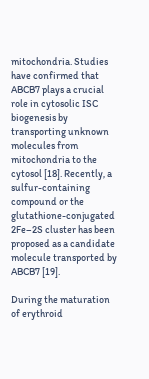mitochondria. Studies have confirmed that ABCB7 plays a crucial role in cytosolic ISC biogenesis by transporting unknown molecules from mitochondria to the cytosol [18]. Recently, a sulfur-containing compound or the glutathione-conjugated 2Fe–2S cluster has been proposed as a candidate molecule transported by ABCB7 [19].

During the maturation of erythroid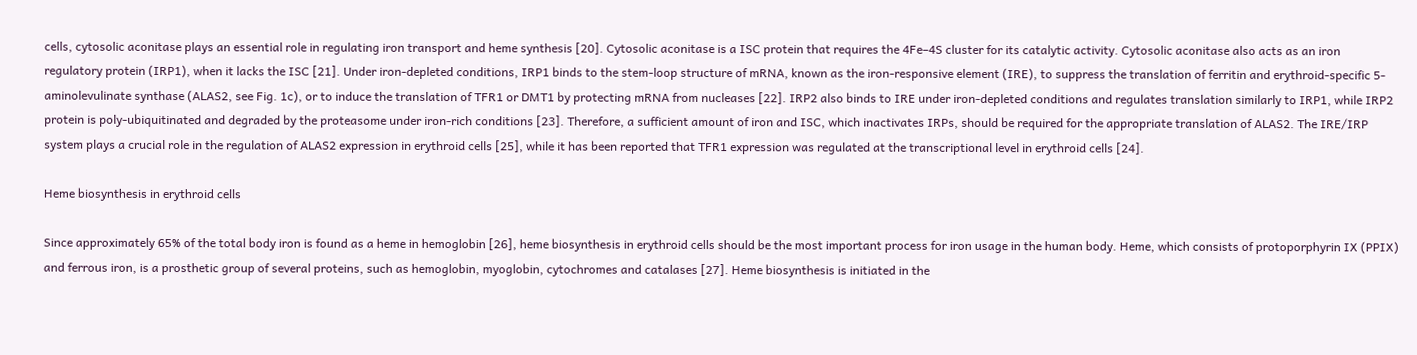cells, cytosolic aconitase plays an essential role in regulating iron transport and heme synthesis [20]. Cytosolic aconitase is a ISC protein that requires the 4Fe–4S cluster for its catalytic activity. Cytosolic aconitase also acts as an iron regulatory protein (IRP1), when it lacks the ISC [21]. Under iron-depleted conditions, IRP1 binds to the stem-loop structure of mRNA, known as the iron-responsive element (IRE), to suppress the translation of ferritin and erythroid-specific 5-aminolevulinate synthase (ALAS2, see Fig. 1c), or to induce the translation of TFR1 or DMT1 by protecting mRNA from nucleases [22]. IRP2 also binds to IRE under iron-depleted conditions and regulates translation similarly to IRP1, while IRP2 protein is poly-ubiquitinated and degraded by the proteasome under iron-rich conditions [23]. Therefore, a sufficient amount of iron and ISC, which inactivates IRPs, should be required for the appropriate translation of ALAS2. The IRE/IRP system plays a crucial role in the regulation of ALAS2 expression in erythroid cells [25], while it has been reported that TFR1 expression was regulated at the transcriptional level in erythroid cells [24].

Heme biosynthesis in erythroid cells

Since approximately 65% of the total body iron is found as a heme in hemoglobin [26], heme biosynthesis in erythroid cells should be the most important process for iron usage in the human body. Heme, which consists of protoporphyrin IX (PPIX) and ferrous iron, is a prosthetic group of several proteins, such as hemoglobin, myoglobin, cytochromes and catalases [27]. Heme biosynthesis is initiated in the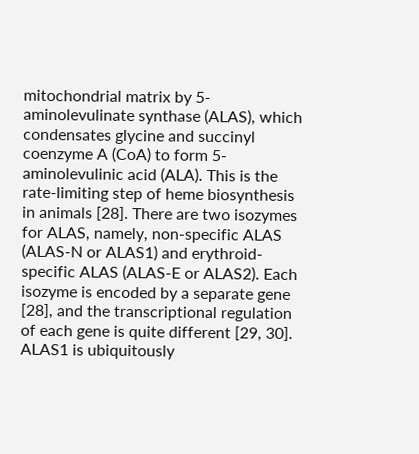mitochondrial matrix by 5-aminolevulinate synthase (ALAS), which condensates glycine and succinyl coenzyme A (CoA) to form 5-aminolevulinic acid (ALA). This is the rate-limiting step of heme biosynthesis in animals [28]. There are two isozymes for ALAS, namely, non-specific ALAS (ALAS-N or ALAS1) and erythroid-specific ALAS (ALAS-E or ALAS2). Each isozyme is encoded by a separate gene [28], and the transcriptional regulation of each gene is quite different [29, 30]. ALAS1 is ubiquitously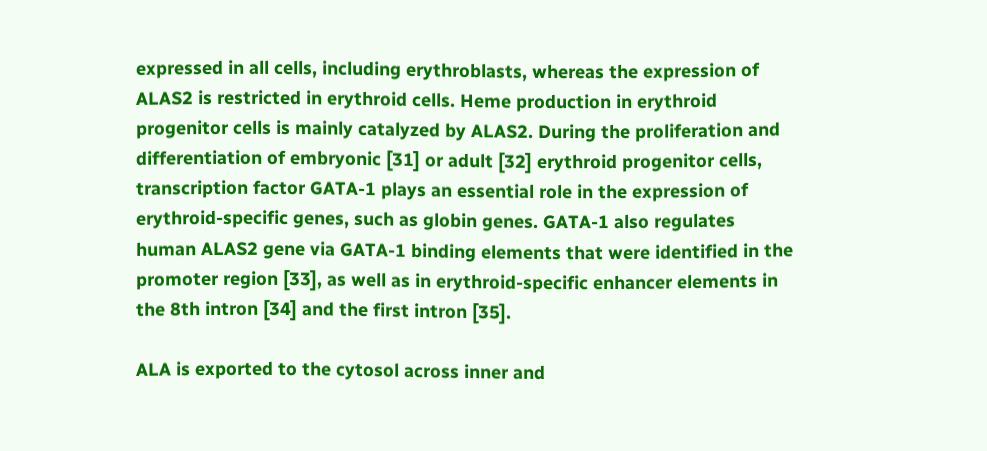expressed in all cells, including erythroblasts, whereas the expression of ALAS2 is restricted in erythroid cells. Heme production in erythroid progenitor cells is mainly catalyzed by ALAS2. During the proliferation and differentiation of embryonic [31] or adult [32] erythroid progenitor cells, transcription factor GATA-1 plays an essential role in the expression of erythroid-specific genes, such as globin genes. GATA-1 also regulates human ALAS2 gene via GATA-1 binding elements that were identified in the promoter region [33], as well as in erythroid-specific enhancer elements in the 8th intron [34] and the first intron [35].

ALA is exported to the cytosol across inner and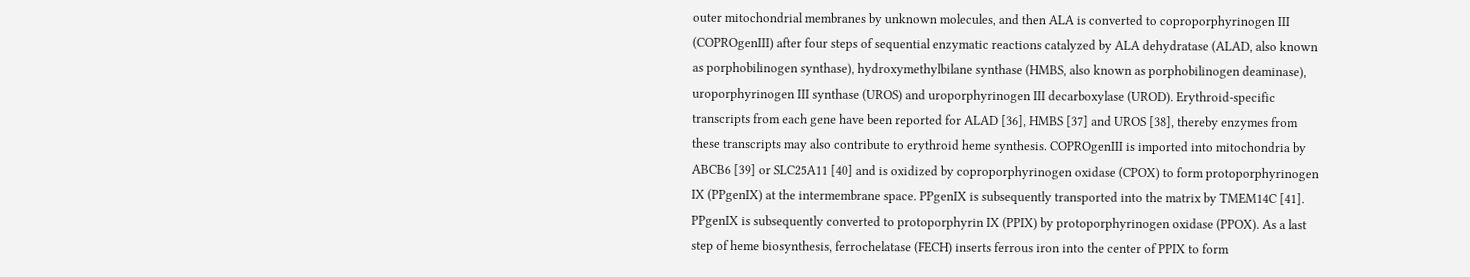outer mitochondrial membranes by unknown molecules, and then ALA is converted to coproporphyrinogen III (COPROgenIII) after four steps of sequential enzymatic reactions catalyzed by ALA dehydratase (ALAD, also known as porphobilinogen synthase), hydroxymethylbilane synthase (HMBS, also known as porphobilinogen deaminase), uroporphyrinogen III synthase (UROS) and uroporphyrinogen III decarboxylase (UROD). Erythroid-specific transcripts from each gene have been reported for ALAD [36], HMBS [37] and UROS [38], thereby enzymes from these transcripts may also contribute to erythroid heme synthesis. COPROgenIII is imported into mitochondria by ABCB6 [39] or SLC25A11 [40] and is oxidized by coproporphyrinogen oxidase (CPOX) to form protoporphyrinogen IX (PPgenIX) at the intermembrane space. PPgenIX is subsequently transported into the matrix by TMEM14C [41]. PPgenIX is subsequently converted to protoporphyrin IX (PPIX) by protoporphyrinogen oxidase (PPOX). As a last step of heme biosynthesis, ferrochelatase (FECH) inserts ferrous iron into the center of PPIX to form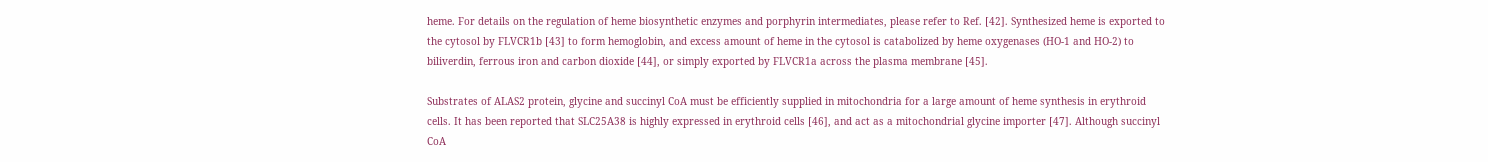heme. For details on the regulation of heme biosynthetic enzymes and porphyrin intermediates, please refer to Ref. [42]. Synthesized heme is exported to the cytosol by FLVCR1b [43] to form hemoglobin, and excess amount of heme in the cytosol is catabolized by heme oxygenases (HO-1 and HO-2) to biliverdin, ferrous iron and carbon dioxide [44], or simply exported by FLVCR1a across the plasma membrane [45].

Substrates of ALAS2 protein, glycine and succinyl CoA must be efficiently supplied in mitochondria for a large amount of heme synthesis in erythroid cells. It has been reported that SLC25A38 is highly expressed in erythroid cells [46], and act as a mitochondrial glycine importer [47]. Although succinyl CoA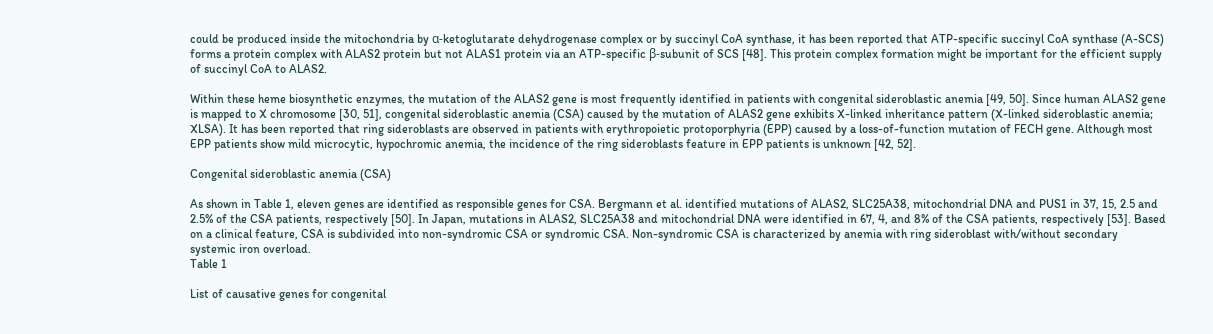could be produced inside the mitochondria by α-ketoglutarate dehydrogenase complex or by succinyl CoA synthase, it has been reported that ATP-specific succinyl CoA synthase (A-SCS) forms a protein complex with ALAS2 protein but not ALAS1 protein via an ATP-specific β-subunit of SCS [48]. This protein complex formation might be important for the efficient supply of succinyl CoA to ALAS2.

Within these heme biosynthetic enzymes, the mutation of the ALAS2 gene is most frequently identified in patients with congenital sideroblastic anemia [49, 50]. Since human ALAS2 gene is mapped to X chromosome [30, 51], congenital sideroblastic anemia (CSA) caused by the mutation of ALAS2 gene exhibits X-linked inheritance pattern (X-linked sideroblastic anemia; XLSA). It has been reported that ring sideroblasts are observed in patients with erythropoietic protoporphyria (EPP) caused by a loss-of-function mutation of FECH gene. Although most EPP patients show mild microcytic, hypochromic anemia, the incidence of the ring sideroblasts feature in EPP patients is unknown [42, 52].

Congenital sideroblastic anemia (CSA)

As shown in Table 1, eleven genes are identified as responsible genes for CSA. Bergmann et al. identified mutations of ALAS2, SLC25A38, mitochondrial DNA and PUS1 in 37, 15, 2.5 and 2.5% of the CSA patients, respectively [50]. In Japan, mutations in ALAS2, SLC25A38 and mitochondrial DNA were identified in 67, 4, and 8% of the CSA patients, respectively [53]. Based on a clinical feature, CSA is subdivided into non-syndromic CSA or syndromic CSA. Non-syndromic CSA is characterized by anemia with ring sideroblast with/without secondary systemic iron overload.
Table 1

List of causative genes for congenital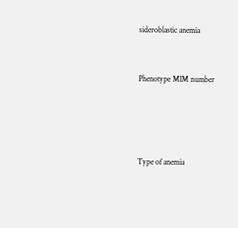sideroblastic anemia


Phenotype MIM number




Type of anemia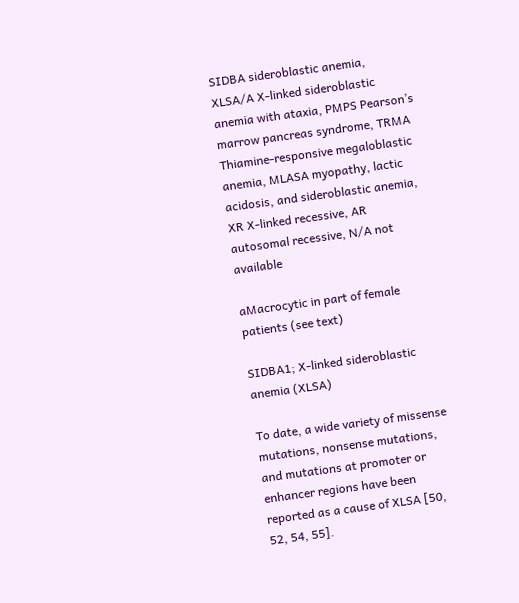SIDBA sideroblastic anemia, XLSA/A X-linked sideroblastic anemia with ataxia, PMPS Pearson’s marrow pancreas syndrome, TRMA Thiamine-responsive megaloblastic anemia, MLASA myopathy, lactic acidosis, and sideroblastic anemia, XR X-linked recessive, AR autosomal recessive, N/A not available

aMacrocytic in part of female patients (see text)

SIDBA1; X-linked sideroblastic anemia (XLSA)

To date, a wide variety of missense mutations, nonsense mutations, and mutations at promoter or enhancer regions have been reported as a cause of XLSA [50, 52, 54, 55].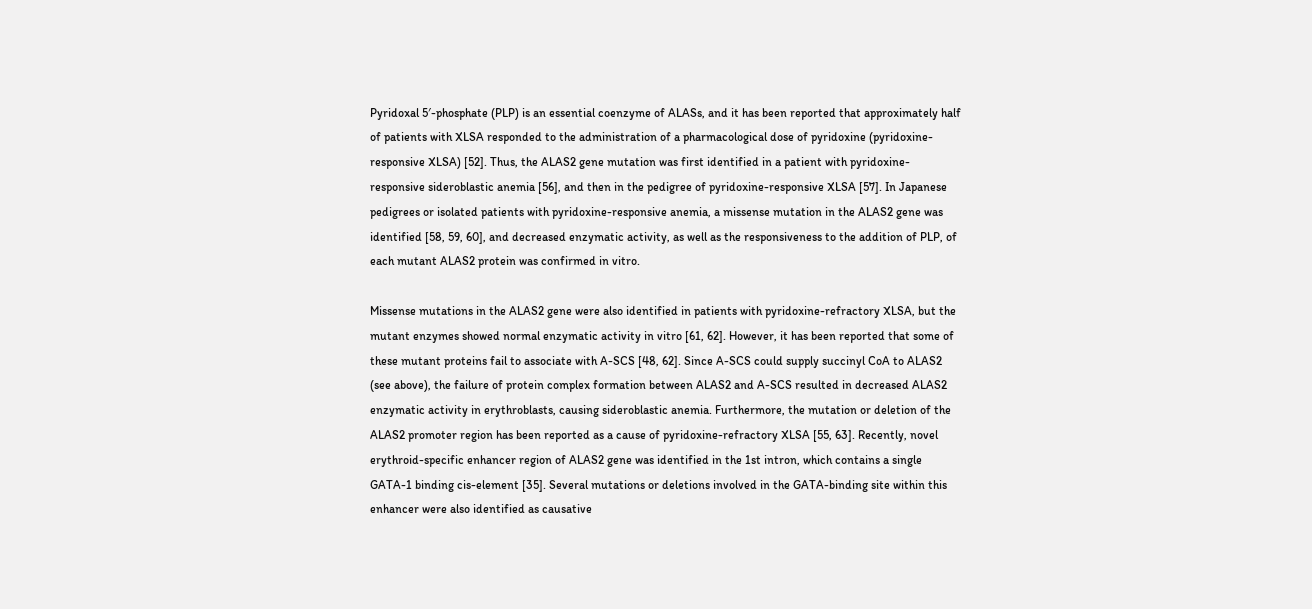Pyridoxal 5′-phosphate (PLP) is an essential coenzyme of ALASs, and it has been reported that approximately half of patients with XLSA responded to the administration of a pharmacological dose of pyridoxine (pyridoxine-responsive XLSA) [52]. Thus, the ALAS2 gene mutation was first identified in a patient with pyridoxine-responsive sideroblastic anemia [56], and then in the pedigree of pyridoxine-responsive XLSA [57]. In Japanese pedigrees or isolated patients with pyridoxine-responsive anemia, a missense mutation in the ALAS2 gene was identified [58, 59, 60], and decreased enzymatic activity, as well as the responsiveness to the addition of PLP, of each mutant ALAS2 protein was confirmed in vitro.

Missense mutations in the ALAS2 gene were also identified in patients with pyridoxine-refractory XLSA, but the mutant enzymes showed normal enzymatic activity in vitro [61, 62]. However, it has been reported that some of these mutant proteins fail to associate with A-SCS [48, 62]. Since A-SCS could supply succinyl CoA to ALAS2 (see above), the failure of protein complex formation between ALAS2 and A-SCS resulted in decreased ALAS2 enzymatic activity in erythroblasts, causing sideroblastic anemia. Furthermore, the mutation or deletion of the ALAS2 promoter region has been reported as a cause of pyridoxine-refractory XLSA [55, 63]. Recently, novel erythroid-specific enhancer region of ALAS2 gene was identified in the 1st intron, which contains a single GATA-1 binding cis-element [35]. Several mutations or deletions involved in the GATA-binding site within this enhancer were also identified as causative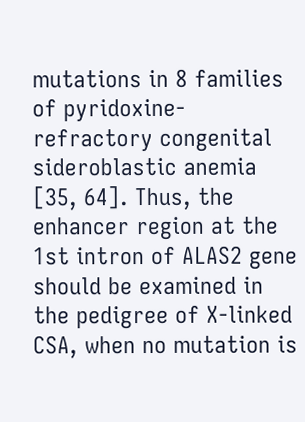mutations in 8 families of pyridoxine-refractory congenital sideroblastic anemia [35, 64]. Thus, the enhancer region at the 1st intron of ALAS2 gene should be examined in the pedigree of X-linked CSA, when no mutation is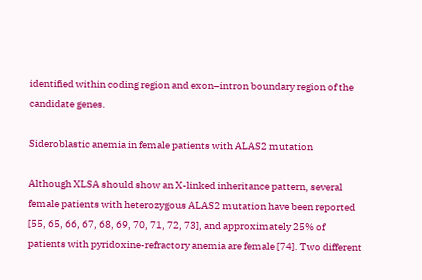identified within coding region and exon–intron boundary region of the candidate genes.

Sideroblastic anemia in female patients with ALAS2 mutation

Although XLSA should show an X-linked inheritance pattern, several female patients with heterozygous ALAS2 mutation have been reported [55, 65, 66, 67, 68, 69, 70, 71, 72, 73], and approximately 25% of patients with pyridoxine-refractory anemia are female [74]. Two different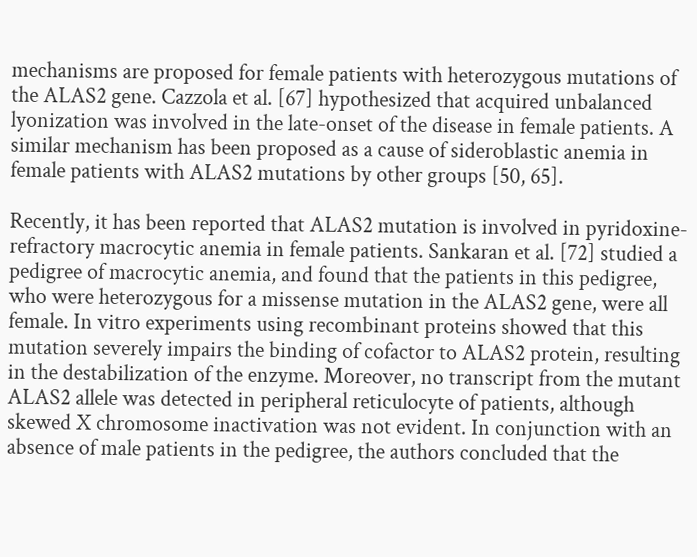mechanisms are proposed for female patients with heterozygous mutations of the ALAS2 gene. Cazzola et al. [67] hypothesized that acquired unbalanced lyonization was involved in the late-onset of the disease in female patients. A similar mechanism has been proposed as a cause of sideroblastic anemia in female patients with ALAS2 mutations by other groups [50, 65].

Recently, it has been reported that ALAS2 mutation is involved in pyridoxine-refractory macrocytic anemia in female patients. Sankaran et al. [72] studied a pedigree of macrocytic anemia, and found that the patients in this pedigree, who were heterozygous for a missense mutation in the ALAS2 gene, were all female. In vitro experiments using recombinant proteins showed that this mutation severely impairs the binding of cofactor to ALAS2 protein, resulting in the destabilization of the enzyme. Moreover, no transcript from the mutant ALAS2 allele was detected in peripheral reticulocyte of patients, although skewed X chromosome inactivation was not evident. In conjunction with an absence of male patients in the pedigree, the authors concluded that the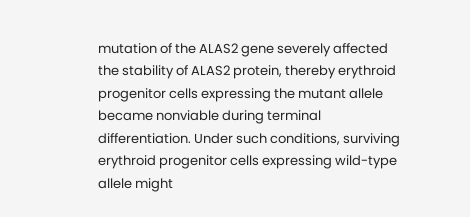mutation of the ALAS2 gene severely affected the stability of ALAS2 protein, thereby erythroid progenitor cells expressing the mutant allele became nonviable during terminal differentiation. Under such conditions, surviving erythroid progenitor cells expressing wild-type allele might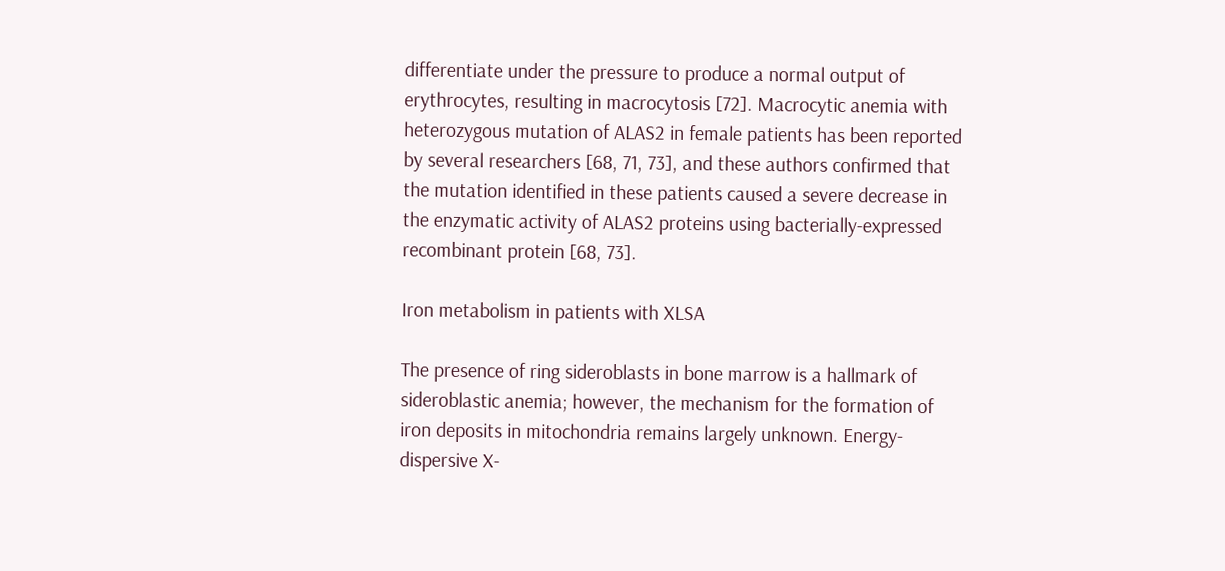differentiate under the pressure to produce a normal output of erythrocytes, resulting in macrocytosis [72]. Macrocytic anemia with heterozygous mutation of ALAS2 in female patients has been reported by several researchers [68, 71, 73], and these authors confirmed that the mutation identified in these patients caused a severe decrease in the enzymatic activity of ALAS2 proteins using bacterially-expressed recombinant protein [68, 73].

Iron metabolism in patients with XLSA

The presence of ring sideroblasts in bone marrow is a hallmark of sideroblastic anemia; however, the mechanism for the formation of iron deposits in mitochondria remains largely unknown. Energy-dispersive X-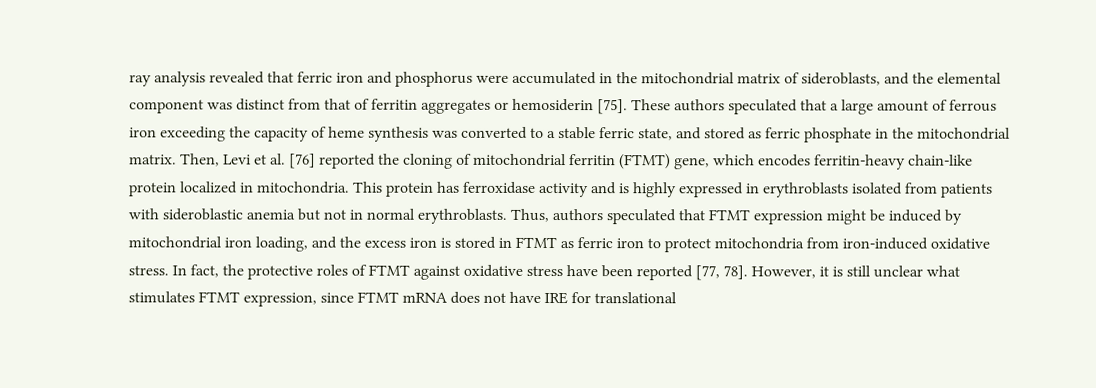ray analysis revealed that ferric iron and phosphorus were accumulated in the mitochondrial matrix of sideroblasts, and the elemental component was distinct from that of ferritin aggregates or hemosiderin [75]. These authors speculated that a large amount of ferrous iron exceeding the capacity of heme synthesis was converted to a stable ferric state, and stored as ferric phosphate in the mitochondrial matrix. Then, Levi et al. [76] reported the cloning of mitochondrial ferritin (FTMT) gene, which encodes ferritin-heavy chain-like protein localized in mitochondria. This protein has ferroxidase activity and is highly expressed in erythroblasts isolated from patients with sideroblastic anemia but not in normal erythroblasts. Thus, authors speculated that FTMT expression might be induced by mitochondrial iron loading, and the excess iron is stored in FTMT as ferric iron to protect mitochondria from iron-induced oxidative stress. In fact, the protective roles of FTMT against oxidative stress have been reported [77, 78]. However, it is still unclear what stimulates FTMT expression, since FTMT mRNA does not have IRE for translational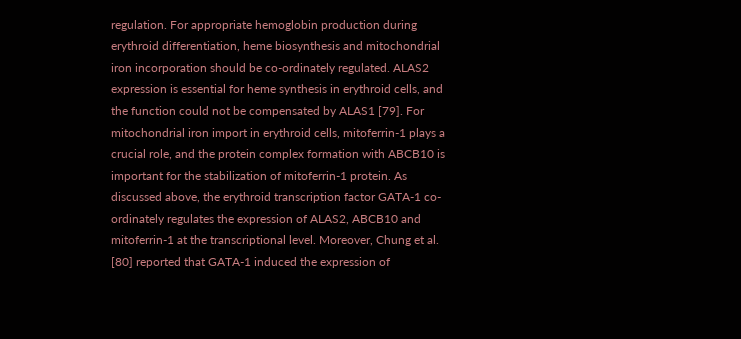regulation. For appropriate hemoglobin production during erythroid differentiation, heme biosynthesis and mitochondrial iron incorporation should be co-ordinately regulated. ALAS2 expression is essential for heme synthesis in erythroid cells, and the function could not be compensated by ALAS1 [79]. For mitochondrial iron import in erythroid cells, mitoferrin-1 plays a crucial role, and the protein complex formation with ABCB10 is important for the stabilization of mitoferrin-1 protein. As discussed above, the erythroid transcription factor GATA-1 co-ordinately regulates the expression of ALAS2, ABCB10 and mitoferrin-1 at the transcriptional level. Moreover, Chung et al. [80] reported that GATA-1 induced the expression of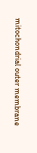mitochondrial outer membrane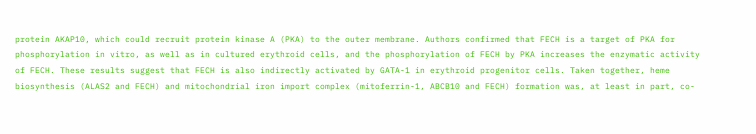protein AKAP10, which could recruit protein kinase A (PKA) to the outer membrane. Authors confirmed that FECH is a target of PKA for phosphorylation in vitro, as well as in cultured erythroid cells, and the phosphorylation of FECH by PKA increases the enzymatic activity of FECH. These results suggest that FECH is also indirectly activated by GATA-1 in erythroid progenitor cells. Taken together, heme biosynthesis (ALAS2 and FECH) and mitochondrial iron import complex (mitoferrin-1, ABCB10 and FECH) formation was, at least in part, co-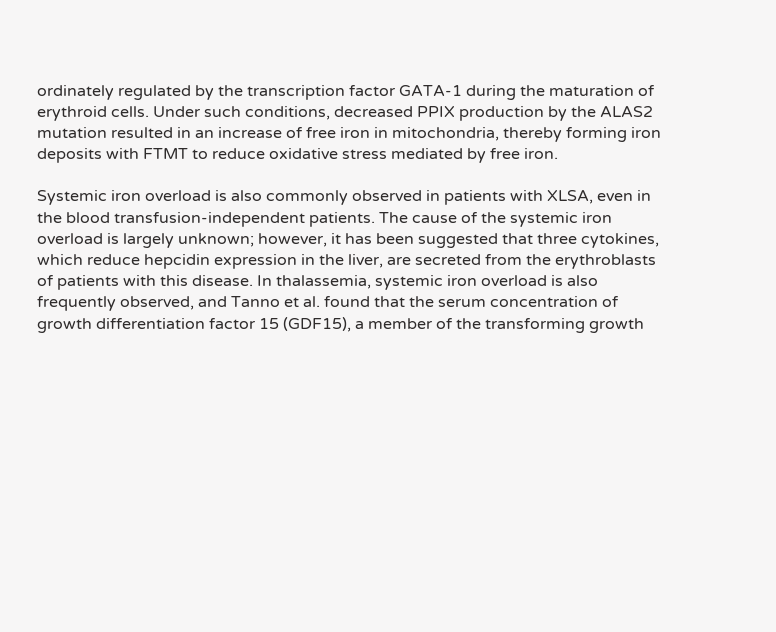ordinately regulated by the transcription factor GATA-1 during the maturation of erythroid cells. Under such conditions, decreased PPIX production by the ALAS2 mutation resulted in an increase of free iron in mitochondria, thereby forming iron deposits with FTMT to reduce oxidative stress mediated by free iron.

Systemic iron overload is also commonly observed in patients with XLSA, even in the blood transfusion-independent patients. The cause of the systemic iron overload is largely unknown; however, it has been suggested that three cytokines, which reduce hepcidin expression in the liver, are secreted from the erythroblasts of patients with this disease. In thalassemia, systemic iron overload is also frequently observed, and Tanno et al. found that the serum concentration of growth differentiation factor 15 (GDF15), a member of the transforming growth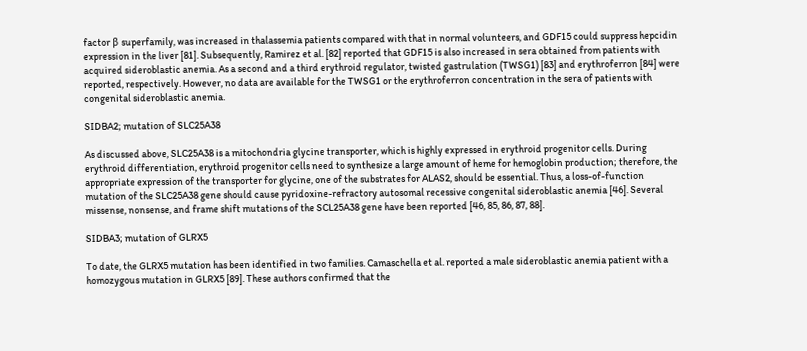factor β superfamily, was increased in thalassemia patients compared with that in normal volunteers, and GDF15 could suppress hepcidin expression in the liver [81]. Subsequently, Ramirez et al. [82] reported that GDF15 is also increased in sera obtained from patients with acquired sideroblastic anemia. As a second and a third erythroid regulator, twisted gastrulation (TWSG1) [83] and erythroferron [84] were reported, respectively. However, no data are available for the TWSG1 or the erythroferron concentration in the sera of patients with congenital sideroblastic anemia.

SIDBA2; mutation of SLC25A38

As discussed above, SLC25A38 is a mitochondria glycine transporter, which is highly expressed in erythroid progenitor cells. During erythroid differentiation, erythroid progenitor cells need to synthesize a large amount of heme for hemoglobin production; therefore, the appropriate expression of the transporter for glycine, one of the substrates for ALAS2, should be essential. Thus, a loss-of-function mutation of the SLC25A38 gene should cause pyridoxine-refractory autosomal recessive congenital sideroblastic anemia [46]. Several missense, nonsense, and frame shift mutations of the SCL25A38 gene have been reported [46, 85, 86, 87, 88].

SIDBA3; mutation of GLRX5

To date, the GLRX5 mutation has been identified in two families. Camaschella et al. reported a male sideroblastic anemia patient with a homozygous mutation in GLRX5 [89]. These authors confirmed that the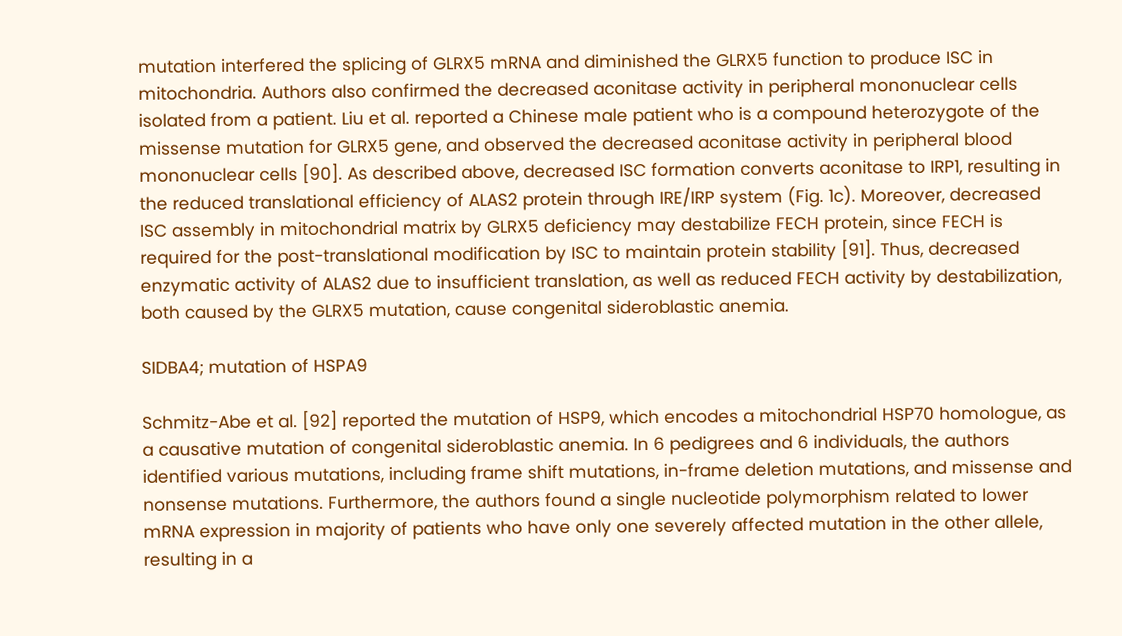mutation interfered the splicing of GLRX5 mRNA and diminished the GLRX5 function to produce ISC in mitochondria. Authors also confirmed the decreased aconitase activity in peripheral mononuclear cells isolated from a patient. Liu et al. reported a Chinese male patient who is a compound heterozygote of the missense mutation for GLRX5 gene, and observed the decreased aconitase activity in peripheral blood mononuclear cells [90]. As described above, decreased ISC formation converts aconitase to IRP1, resulting in the reduced translational efficiency of ALAS2 protein through IRE/IRP system (Fig. 1c). Moreover, decreased ISC assembly in mitochondrial matrix by GLRX5 deficiency may destabilize FECH protein, since FECH is required for the post-translational modification by ISC to maintain protein stability [91]. Thus, decreased enzymatic activity of ALAS2 due to insufficient translation, as well as reduced FECH activity by destabilization, both caused by the GLRX5 mutation, cause congenital sideroblastic anemia.

SIDBA4; mutation of HSPA9

Schmitz-Abe et al. [92] reported the mutation of HSP9, which encodes a mitochondrial HSP70 homologue, as a causative mutation of congenital sideroblastic anemia. In 6 pedigrees and 6 individuals, the authors identified various mutations, including frame shift mutations, in-frame deletion mutations, and missense and nonsense mutations. Furthermore, the authors found a single nucleotide polymorphism related to lower mRNA expression in majority of patients who have only one severely affected mutation in the other allele, resulting in a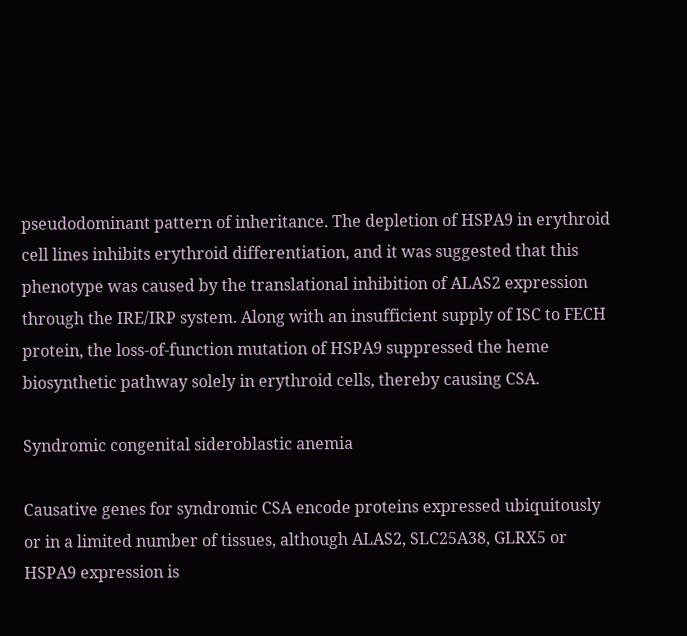pseudodominant pattern of inheritance. The depletion of HSPA9 in erythroid cell lines inhibits erythroid differentiation, and it was suggested that this phenotype was caused by the translational inhibition of ALAS2 expression through the IRE/IRP system. Along with an insufficient supply of ISC to FECH protein, the loss-of-function mutation of HSPA9 suppressed the heme biosynthetic pathway solely in erythroid cells, thereby causing CSA.

Syndromic congenital sideroblastic anemia

Causative genes for syndromic CSA encode proteins expressed ubiquitously or in a limited number of tissues, although ALAS2, SLC25A38, GLRX5 or HSPA9 expression is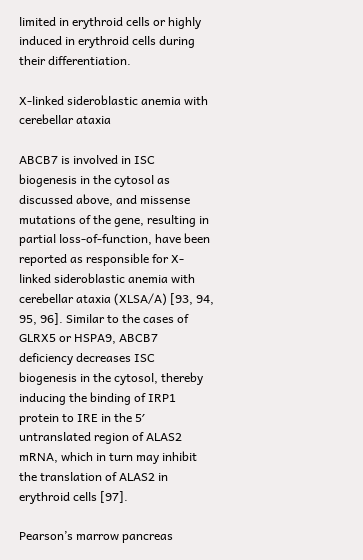limited in erythroid cells or highly induced in erythroid cells during their differentiation.

X-linked sideroblastic anemia with cerebellar ataxia

ABCB7 is involved in ISC biogenesis in the cytosol as discussed above, and missense mutations of the gene, resulting in partial loss-of-function, have been reported as responsible for X-linked sideroblastic anemia with cerebellar ataxia (XLSA/A) [93, 94, 95, 96]. Similar to the cases of GLRX5 or HSPA9, ABCB7 deficiency decreases ISC biogenesis in the cytosol, thereby inducing the binding of IRP1 protein to IRE in the 5′ untranslated region of ALAS2 mRNA, which in turn may inhibit the translation of ALAS2 in erythroid cells [97].

Pearson’s marrow pancreas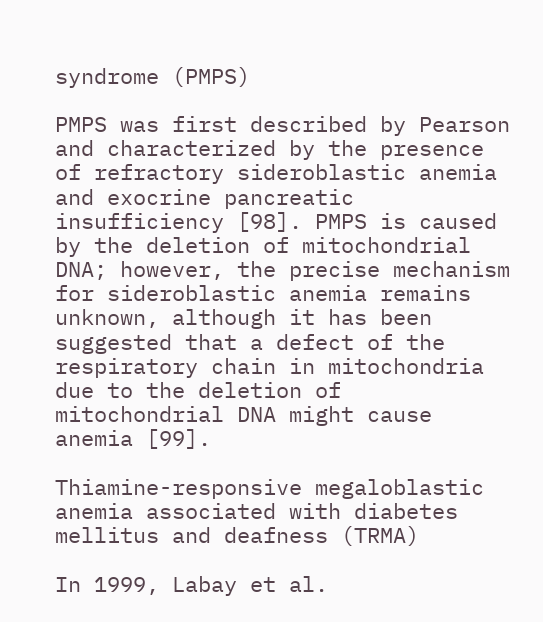syndrome (PMPS)

PMPS was first described by Pearson and characterized by the presence of refractory sideroblastic anemia and exocrine pancreatic insufficiency [98]. PMPS is caused by the deletion of mitochondrial DNA; however, the precise mechanism for sideroblastic anemia remains unknown, although it has been suggested that a defect of the respiratory chain in mitochondria due to the deletion of mitochondrial DNA might cause anemia [99].

Thiamine-responsive megaloblastic anemia associated with diabetes mellitus and deafness (TRMA)

In 1999, Labay et al.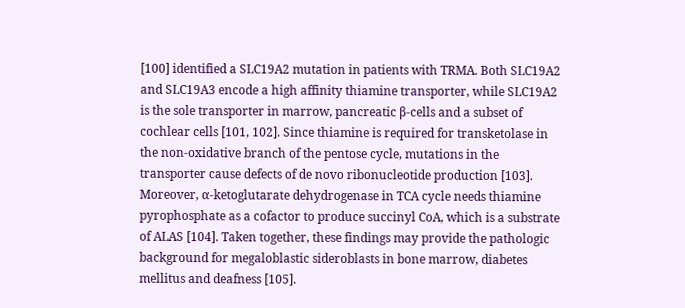[100] identified a SLC19A2 mutation in patients with TRMA. Both SLC19A2 and SLC19A3 encode a high affinity thiamine transporter, while SLC19A2 is the sole transporter in marrow, pancreatic β-cells and a subset of cochlear cells [101, 102]. Since thiamine is required for transketolase in the non-oxidative branch of the pentose cycle, mutations in the transporter cause defects of de novo ribonucleotide production [103]. Moreover, α-ketoglutarate dehydrogenase in TCA cycle needs thiamine pyrophosphate as a cofactor to produce succinyl CoA, which is a substrate of ALAS [104]. Taken together, these findings may provide the pathologic background for megaloblastic sideroblasts in bone marrow, diabetes mellitus and deafness [105].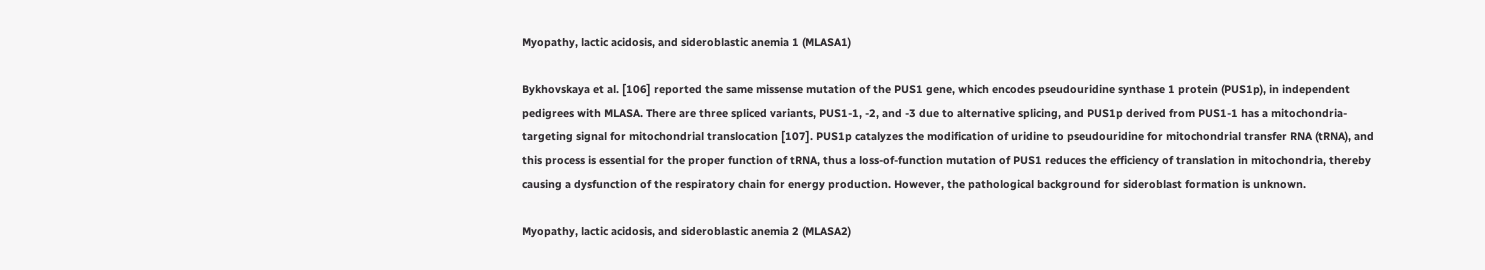Myopathy, lactic acidosis, and sideroblastic anemia 1 (MLASA1)

Bykhovskaya et al. [106] reported the same missense mutation of the PUS1 gene, which encodes pseudouridine synthase 1 protein (PUS1p), in independent pedigrees with MLASA. There are three spliced variants, PUS1-1, -2, and -3 due to alternative splicing, and PUS1p derived from PUS1-1 has a mitochondria-targeting signal for mitochondrial translocation [107]. PUS1p catalyzes the modification of uridine to pseudouridine for mitochondrial transfer RNA (tRNA), and this process is essential for the proper function of tRNA, thus a loss-of-function mutation of PUS1 reduces the efficiency of translation in mitochondria, thereby causing a dysfunction of the respiratory chain for energy production. However, the pathological background for sideroblast formation is unknown.

Myopathy, lactic acidosis, and sideroblastic anemia 2 (MLASA2)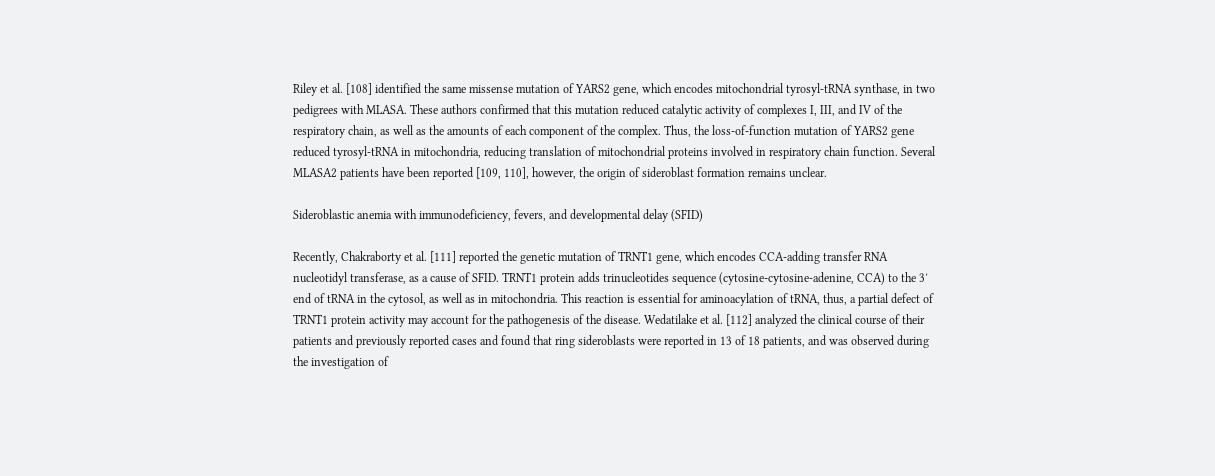Riley et al. [108] identified the same missense mutation of YARS2 gene, which encodes mitochondrial tyrosyl-tRNA synthase, in two pedigrees with MLASA. These authors confirmed that this mutation reduced catalytic activity of complexes I, III, and IV of the respiratory chain, as well as the amounts of each component of the complex. Thus, the loss-of-function mutation of YARS2 gene reduced tyrosyl-tRNA in mitochondria, reducing translation of mitochondrial proteins involved in respiratory chain function. Several MLASA2 patients have been reported [109, 110], however, the origin of sideroblast formation remains unclear.

Sideroblastic anemia with immunodeficiency, fevers, and developmental delay (SFID)

Recently, Chakraborty et al. [111] reported the genetic mutation of TRNT1 gene, which encodes CCA-adding transfer RNA nucleotidyl transferase, as a cause of SFID. TRNT1 protein adds trinucleotides sequence (cytosine-cytosine-adenine, CCA) to the 3′ end of tRNA in the cytosol, as well as in mitochondria. This reaction is essential for aminoacylation of tRNA, thus, a partial defect of TRNT1 protein activity may account for the pathogenesis of the disease. Wedatilake et al. [112] analyzed the clinical course of their patients and previously reported cases and found that ring sideroblasts were reported in 13 of 18 patients, and was observed during the investigation of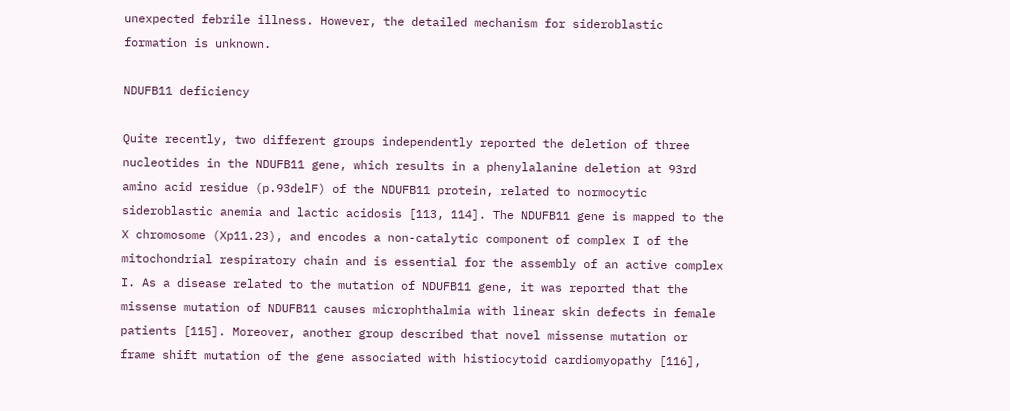unexpected febrile illness. However, the detailed mechanism for sideroblastic formation is unknown.

NDUFB11 deficiency

Quite recently, two different groups independently reported the deletion of three nucleotides in the NDUFB11 gene, which results in a phenylalanine deletion at 93rd amino acid residue (p.93delF) of the NDUFB11 protein, related to normocytic sideroblastic anemia and lactic acidosis [113, 114]. The NDUFB11 gene is mapped to the X chromosome (Xp11.23), and encodes a non-catalytic component of complex I of the mitochondrial respiratory chain and is essential for the assembly of an active complex I. As a disease related to the mutation of NDUFB11 gene, it was reported that the missense mutation of NDUFB11 causes microphthalmia with linear skin defects in female patients [115]. Moreover, another group described that novel missense mutation or frame shift mutation of the gene associated with histiocytoid cardiomyopathy [116],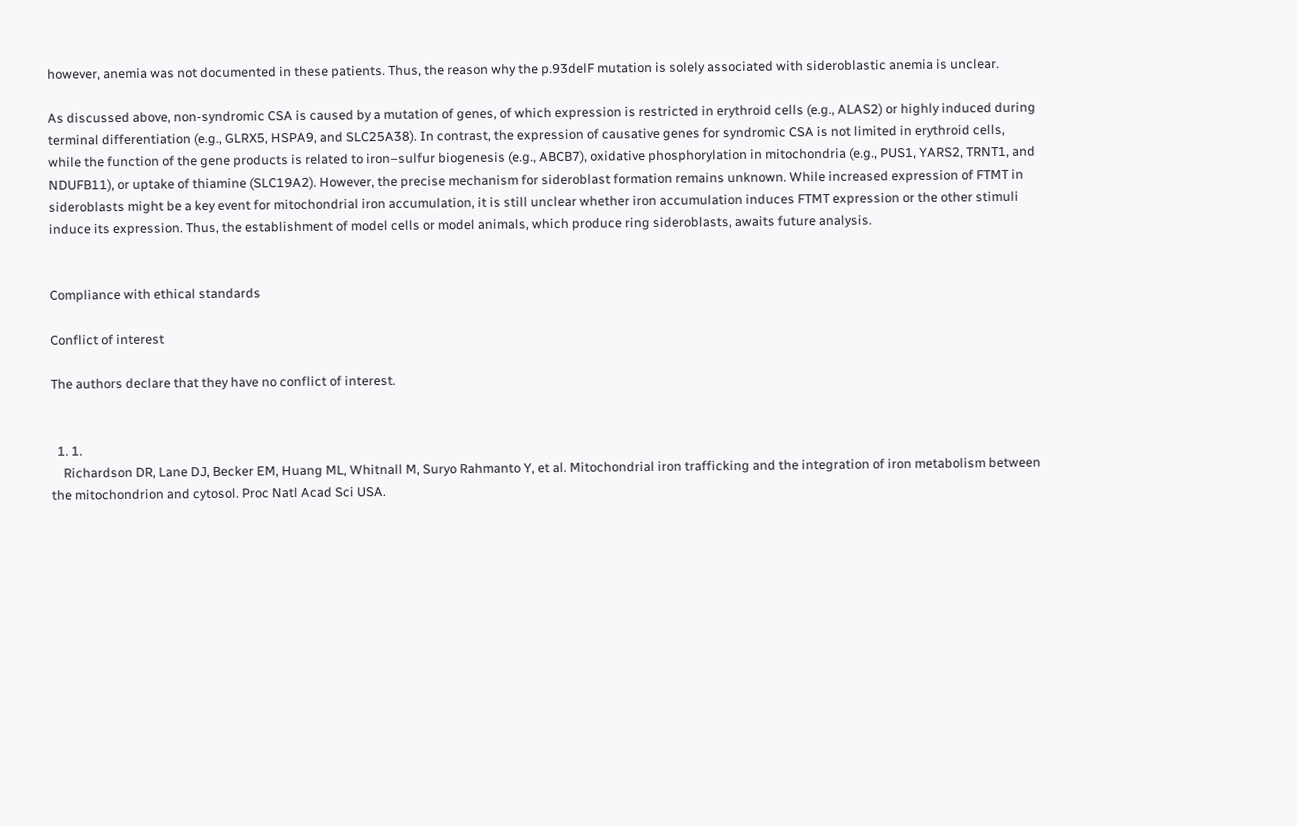however, anemia was not documented in these patients. Thus, the reason why the p.93delF mutation is solely associated with sideroblastic anemia is unclear.

As discussed above, non-syndromic CSA is caused by a mutation of genes, of which expression is restricted in erythroid cells (e.g., ALAS2) or highly induced during terminal differentiation (e.g., GLRX5, HSPA9, and SLC25A38). In contrast, the expression of causative genes for syndromic CSA is not limited in erythroid cells, while the function of the gene products is related to iron–sulfur biogenesis (e.g., ABCB7), oxidative phosphorylation in mitochondria (e.g., PUS1, YARS2, TRNT1, and NDUFB11), or uptake of thiamine (SLC19A2). However, the precise mechanism for sideroblast formation remains unknown. While increased expression of FTMT in sideroblasts might be a key event for mitochondrial iron accumulation, it is still unclear whether iron accumulation induces FTMT expression or the other stimuli induce its expression. Thus, the establishment of model cells or model animals, which produce ring sideroblasts, awaits future analysis.


Compliance with ethical standards

Conflict of interest

The authors declare that they have no conflict of interest.


  1. 1.
    Richardson DR, Lane DJ, Becker EM, Huang ML, Whitnall M, Suryo Rahmanto Y, et al. Mitochondrial iron trafficking and the integration of iron metabolism between the mitochondrion and cytosol. Proc Natl Acad Sci USA.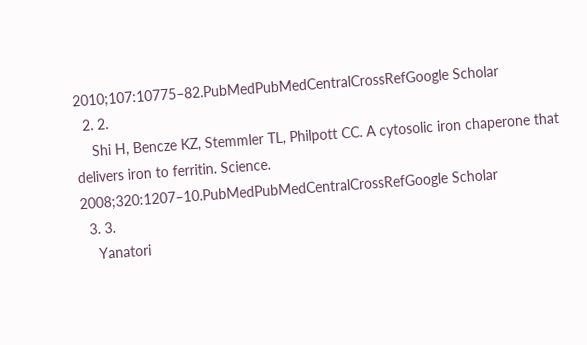2010;107:10775–82.PubMedPubMedCentralCrossRefGoogle Scholar
  2. 2.
    Shi H, Bencze KZ, Stemmler TL, Philpott CC. A cytosolic iron chaperone that delivers iron to ferritin. Science. 2008;320:1207–10.PubMedPubMedCentralCrossRefGoogle Scholar
  3. 3.
    Yanatori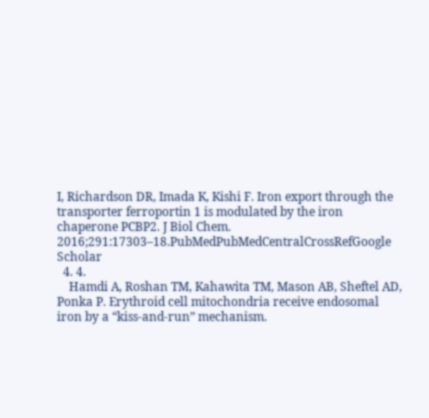I, Richardson DR, Imada K, Kishi F. Iron export through the transporter ferroportin 1 is modulated by the iron chaperone PCBP2. J Biol Chem. 2016;291:17303–18.PubMedPubMedCentralCrossRefGoogle Scholar
  4. 4.
    Hamdi A, Roshan TM, Kahawita TM, Mason AB, Sheftel AD, Ponka P. Erythroid cell mitochondria receive endosomal iron by a “kiss-and-run” mechanism.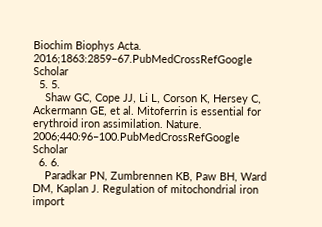Biochim Biophys Acta. 2016;1863:2859–67.PubMedCrossRefGoogle Scholar
  5. 5.
    Shaw GC, Cope JJ, Li L, Corson K, Hersey C, Ackermann GE, et al. Mitoferrin is essential for erythroid iron assimilation. Nature. 2006;440:96–100.PubMedCrossRefGoogle Scholar
  6. 6.
    Paradkar PN, Zumbrennen KB, Paw BH, Ward DM, Kaplan J. Regulation of mitochondrial iron import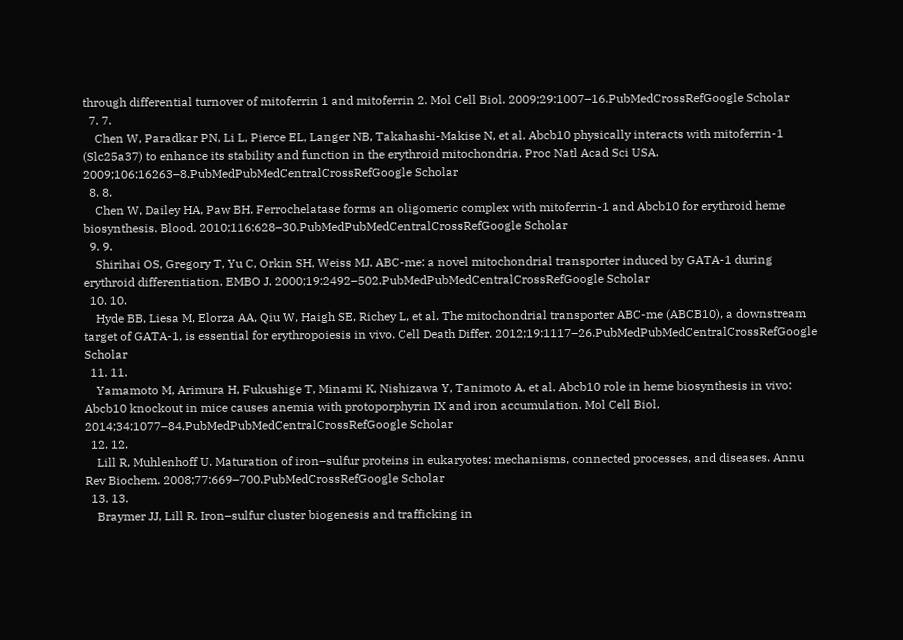through differential turnover of mitoferrin 1 and mitoferrin 2. Mol Cell Biol. 2009;29:1007–16.PubMedCrossRefGoogle Scholar
  7. 7.
    Chen W, Paradkar PN, Li L, Pierce EL, Langer NB, Takahashi-Makise N, et al. Abcb10 physically interacts with mitoferrin-1 (Slc25a37) to enhance its stability and function in the erythroid mitochondria. Proc Natl Acad Sci USA. 2009;106:16263–8.PubMedPubMedCentralCrossRefGoogle Scholar
  8. 8.
    Chen W, Dailey HA, Paw BH. Ferrochelatase forms an oligomeric complex with mitoferrin-1 and Abcb10 for erythroid heme biosynthesis. Blood. 2010;116:628–30.PubMedPubMedCentralCrossRefGoogle Scholar
  9. 9.
    Shirihai OS, Gregory T, Yu C, Orkin SH, Weiss MJ. ABC-me: a novel mitochondrial transporter induced by GATA-1 during erythroid differentiation. EMBO J. 2000;19:2492–502.PubMedPubMedCentralCrossRefGoogle Scholar
  10. 10.
    Hyde BB, Liesa M, Elorza AA, Qiu W, Haigh SE, Richey L, et al. The mitochondrial transporter ABC-me (ABCB10), a downstream target of GATA-1, is essential for erythropoiesis in vivo. Cell Death Differ. 2012;19:1117–26.PubMedPubMedCentralCrossRefGoogle Scholar
  11. 11.
    Yamamoto M, Arimura H, Fukushige T, Minami K, Nishizawa Y, Tanimoto A, et al. Abcb10 role in heme biosynthesis in vivo: Abcb10 knockout in mice causes anemia with protoporphyrin IX and iron accumulation. Mol Cell Biol. 2014;34:1077–84.PubMedPubMedCentralCrossRefGoogle Scholar
  12. 12.
    Lill R, Muhlenhoff U. Maturation of iron–sulfur proteins in eukaryotes: mechanisms, connected processes, and diseases. Annu Rev Biochem. 2008;77:669–700.PubMedCrossRefGoogle Scholar
  13. 13.
    Braymer JJ, Lill R. Iron–sulfur cluster biogenesis and trafficking in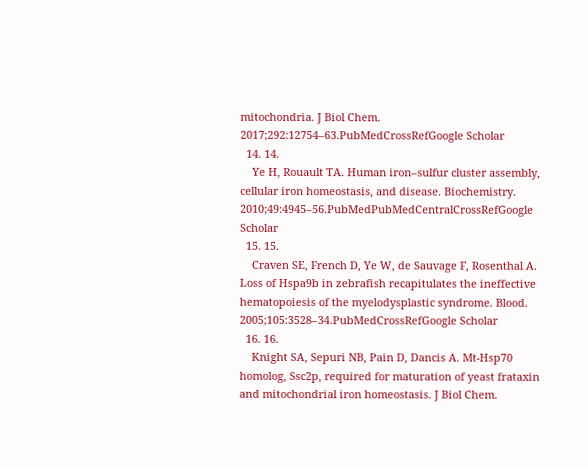mitochondria. J Biol Chem. 2017;292:12754–63.PubMedCrossRefGoogle Scholar
  14. 14.
    Ye H, Rouault TA. Human iron–sulfur cluster assembly, cellular iron homeostasis, and disease. Biochemistry. 2010;49:4945–56.PubMedPubMedCentralCrossRefGoogle Scholar
  15. 15.
    Craven SE, French D, Ye W, de Sauvage F, Rosenthal A. Loss of Hspa9b in zebrafish recapitulates the ineffective hematopoiesis of the myelodysplastic syndrome. Blood. 2005;105:3528–34.PubMedCrossRefGoogle Scholar
  16. 16.
    Knight SA, Sepuri NB, Pain D, Dancis A. Mt-Hsp70 homolog, Ssc2p, required for maturation of yeast frataxin and mitochondrial iron homeostasis. J Biol Chem.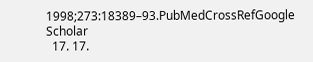1998;273:18389–93.PubMedCrossRefGoogle Scholar
  17. 17.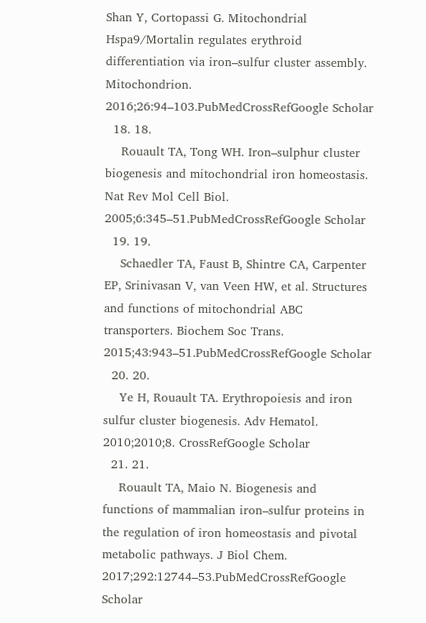Shan Y, Cortopassi G. Mitochondrial Hspa9/Mortalin regulates erythroid differentiation via iron–sulfur cluster assembly. Mitochondrion. 2016;26:94–103.PubMedCrossRefGoogle Scholar
  18. 18.
    Rouault TA, Tong WH. Iron–sulphur cluster biogenesis and mitochondrial iron homeostasis. Nat Rev Mol Cell Biol. 2005;6:345–51.PubMedCrossRefGoogle Scholar
  19. 19.
    Schaedler TA, Faust B, Shintre CA, Carpenter EP, Srinivasan V, van Veen HW, et al. Structures and functions of mitochondrial ABC transporters. Biochem Soc Trans. 2015;43:943–51.PubMedCrossRefGoogle Scholar
  20. 20.
    Ye H, Rouault TA. Erythropoiesis and iron sulfur cluster biogenesis. Adv Hematol. 2010;2010;8. CrossRefGoogle Scholar
  21. 21.
    Rouault TA, Maio N. Biogenesis and functions of mammalian iron–sulfur proteins in the regulation of iron homeostasis and pivotal metabolic pathways. J Biol Chem. 2017;292:12744–53.PubMedCrossRefGoogle Scholar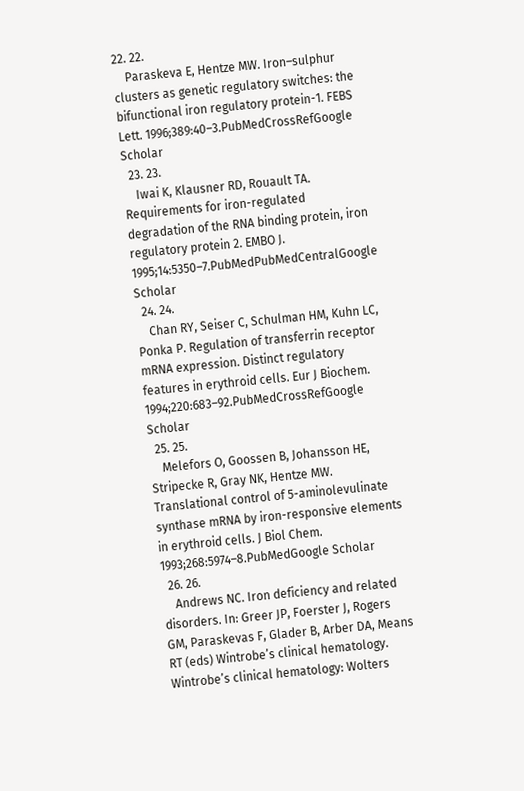22. 22.
    Paraskeva E, Hentze MW. Iron–sulphur clusters as genetic regulatory switches: the bifunctional iron regulatory protein-1. FEBS Lett. 1996;389:40–3.PubMedCrossRefGoogle Scholar
  23. 23.
    Iwai K, Klausner RD, Rouault TA. Requirements for iron-regulated degradation of the RNA binding protein, iron regulatory protein 2. EMBO J. 1995;14:5350–7.PubMedPubMedCentralGoogle Scholar
  24. 24.
    Chan RY, Seiser C, Schulman HM, Kuhn LC, Ponka P. Regulation of transferrin receptor mRNA expression. Distinct regulatory features in erythroid cells. Eur J Biochem. 1994;220:683–92.PubMedCrossRefGoogle Scholar
  25. 25.
    Melefors O, Goossen B, Johansson HE, Stripecke R, Gray NK, Hentze MW. Translational control of 5-aminolevulinate synthase mRNA by iron-responsive elements in erythroid cells. J Biol Chem. 1993;268:5974–8.PubMedGoogle Scholar
  26. 26.
    Andrews NC. Iron deficiency and related disorders. In: Greer JP, Foerster J, Rogers GM, Paraskevas F, Glader B, Arber DA, Means RT (eds) Wintrobe’s clinical hematology. Wintrobe’s clinical hematology: Wolters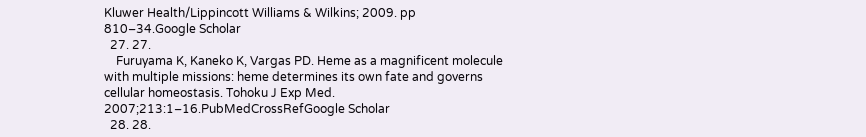Kluwer Health/Lippincott Williams & Wilkins; 2009. pp 810–34.Google Scholar
  27. 27.
    Furuyama K, Kaneko K, Vargas PD. Heme as a magnificent molecule with multiple missions: heme determines its own fate and governs cellular homeostasis. Tohoku J Exp Med. 2007;213:1–16.PubMedCrossRefGoogle Scholar
  28. 28.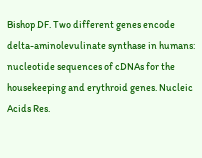Bishop DF. Two different genes encode delta-aminolevulinate synthase in humans: nucleotide sequences of cDNAs for the housekeeping and erythroid genes. Nucleic Acids Res.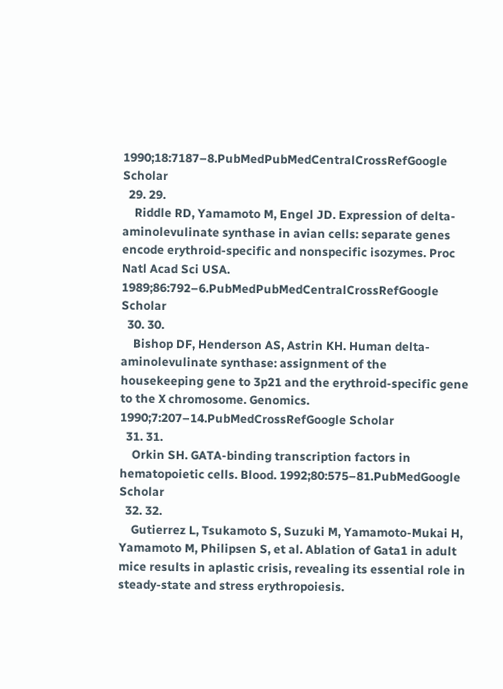1990;18:7187–8.PubMedPubMedCentralCrossRefGoogle Scholar
  29. 29.
    Riddle RD, Yamamoto M, Engel JD. Expression of delta-aminolevulinate synthase in avian cells: separate genes encode erythroid-specific and nonspecific isozymes. Proc Natl Acad Sci USA. 1989;86:792–6.PubMedPubMedCentralCrossRefGoogle Scholar
  30. 30.
    Bishop DF, Henderson AS, Astrin KH. Human delta-aminolevulinate synthase: assignment of the housekeeping gene to 3p21 and the erythroid-specific gene to the X chromosome. Genomics. 1990;7:207–14.PubMedCrossRefGoogle Scholar
  31. 31.
    Orkin SH. GATA-binding transcription factors in hematopoietic cells. Blood. 1992;80:575–81.PubMedGoogle Scholar
  32. 32.
    Gutierrez L, Tsukamoto S, Suzuki M, Yamamoto-Mukai H, Yamamoto M, Philipsen S, et al. Ablation of Gata1 in adult mice results in aplastic crisis, revealing its essential role in steady-state and stress erythropoiesis.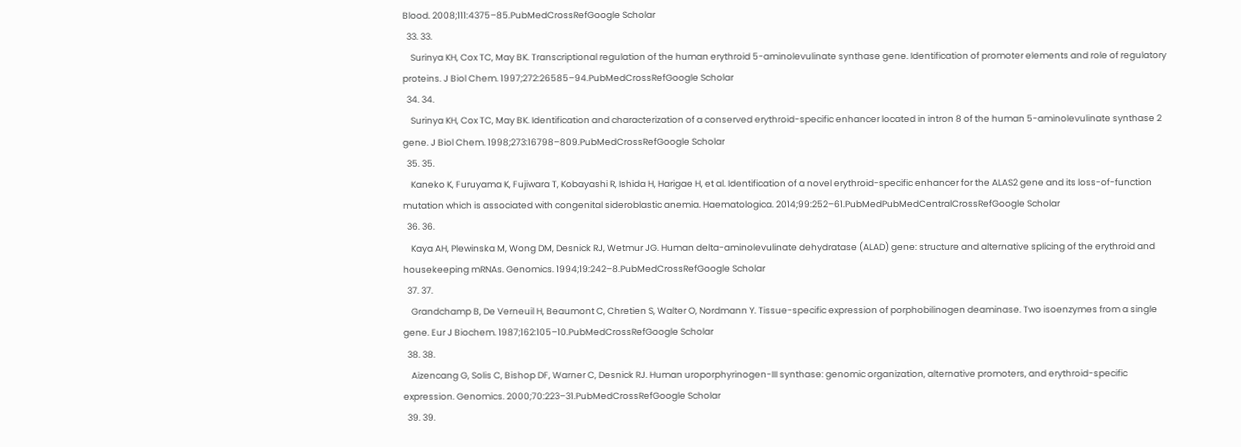Blood. 2008;111:4375–85.PubMedCrossRefGoogle Scholar
  33. 33.
    Surinya KH, Cox TC, May BK. Transcriptional regulation of the human erythroid 5-aminolevulinate synthase gene. Identification of promoter elements and role of regulatory proteins. J Biol Chem. 1997;272:26585–94.PubMedCrossRefGoogle Scholar
  34. 34.
    Surinya KH, Cox TC, May BK. Identification and characterization of a conserved erythroid-specific enhancer located in intron 8 of the human 5-aminolevulinate synthase 2 gene. J Biol Chem. 1998;273:16798–809.PubMedCrossRefGoogle Scholar
  35. 35.
    Kaneko K, Furuyama K, Fujiwara T, Kobayashi R, Ishida H, Harigae H, et al. Identification of a novel erythroid-specific enhancer for the ALAS2 gene and its loss-of-function mutation which is associated with congenital sideroblastic anemia. Haematologica. 2014;99:252–61.PubMedPubMedCentralCrossRefGoogle Scholar
  36. 36.
    Kaya AH, Plewinska M, Wong DM, Desnick RJ, Wetmur JG. Human delta-aminolevulinate dehydratase (ALAD) gene: structure and alternative splicing of the erythroid and housekeeping mRNAs. Genomics. 1994;19:242–8.PubMedCrossRefGoogle Scholar
  37. 37.
    Grandchamp B, De Verneuil H, Beaumont C, Chretien S, Walter O, Nordmann Y. Tissue-specific expression of porphobilinogen deaminase. Two isoenzymes from a single gene. Eur J Biochem. 1987;162:105–10.PubMedCrossRefGoogle Scholar
  38. 38.
    Aizencang G, Solis C, Bishop DF, Warner C, Desnick RJ. Human uroporphyrinogen-III synthase: genomic organization, alternative promoters, and erythroid-specific expression. Genomics. 2000;70:223–31.PubMedCrossRefGoogle Scholar
  39. 39.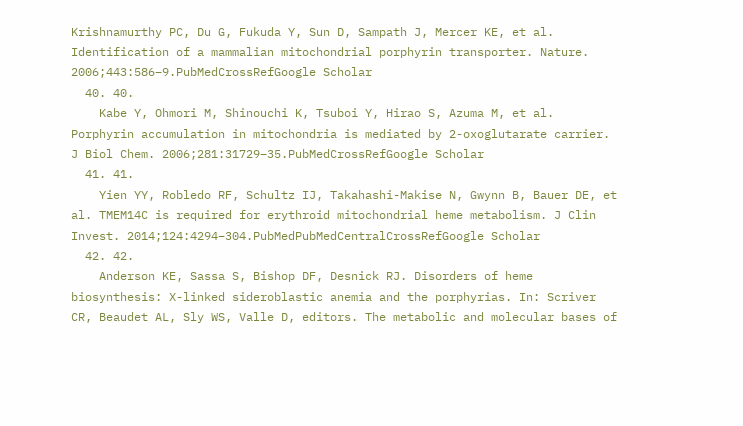Krishnamurthy PC, Du G, Fukuda Y, Sun D, Sampath J, Mercer KE, et al. Identification of a mammalian mitochondrial porphyrin transporter. Nature. 2006;443:586–9.PubMedCrossRefGoogle Scholar
  40. 40.
    Kabe Y, Ohmori M, Shinouchi K, Tsuboi Y, Hirao S, Azuma M, et al. Porphyrin accumulation in mitochondria is mediated by 2-oxoglutarate carrier. J Biol Chem. 2006;281:31729–35.PubMedCrossRefGoogle Scholar
  41. 41.
    Yien YY, Robledo RF, Schultz IJ, Takahashi-Makise N, Gwynn B, Bauer DE, et al. TMEM14C is required for erythroid mitochondrial heme metabolism. J Clin Invest. 2014;124:4294–304.PubMedPubMedCentralCrossRefGoogle Scholar
  42. 42.
    Anderson KE, Sassa S, Bishop DF, Desnick RJ. Disorders of heme biosynthesis: X-linked sideroblastic anemia and the porphyrias. In: Scriver CR, Beaudet AL, Sly WS, Valle D, editors. The metabolic and molecular bases of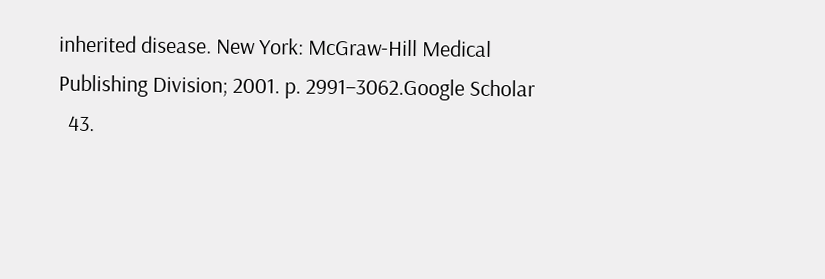inherited disease. New York: McGraw-Hill Medical Publishing Division; 2001. p. 2991–3062.Google Scholar
  43.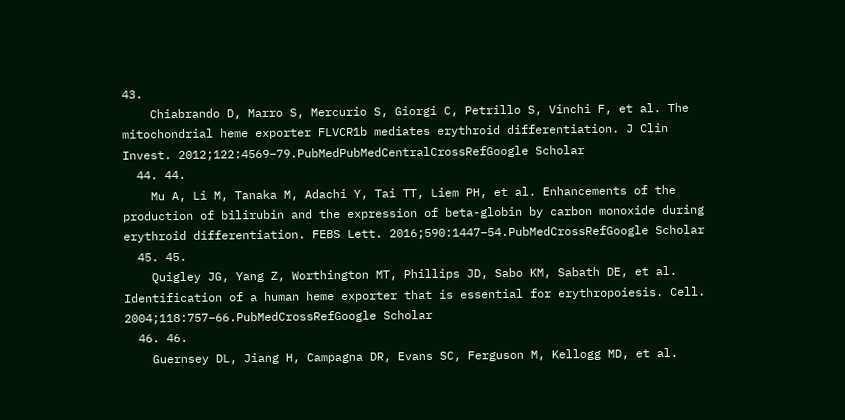43.
    Chiabrando D, Marro S, Mercurio S, Giorgi C, Petrillo S, Vinchi F, et al. The mitochondrial heme exporter FLVCR1b mediates erythroid differentiation. J Clin Invest. 2012;122:4569–79.PubMedPubMedCentralCrossRefGoogle Scholar
  44. 44.
    Mu A, Li M, Tanaka M, Adachi Y, Tai TT, Liem PH, et al. Enhancements of the production of bilirubin and the expression of beta-globin by carbon monoxide during erythroid differentiation. FEBS Lett. 2016;590:1447–54.PubMedCrossRefGoogle Scholar
  45. 45.
    Quigley JG, Yang Z, Worthington MT, Phillips JD, Sabo KM, Sabath DE, et al. Identification of a human heme exporter that is essential for erythropoiesis. Cell. 2004;118:757–66.PubMedCrossRefGoogle Scholar
  46. 46.
    Guernsey DL, Jiang H, Campagna DR, Evans SC, Ferguson M, Kellogg MD, et al.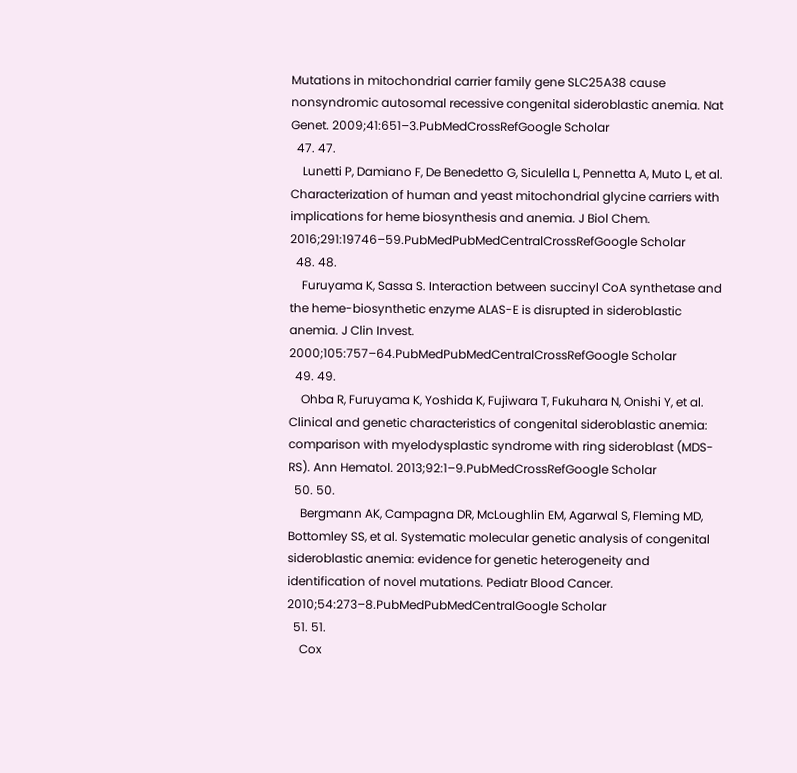Mutations in mitochondrial carrier family gene SLC25A38 cause nonsyndromic autosomal recessive congenital sideroblastic anemia. Nat Genet. 2009;41:651–3.PubMedCrossRefGoogle Scholar
  47. 47.
    Lunetti P, Damiano F, De Benedetto G, Siculella L, Pennetta A, Muto L, et al. Characterization of human and yeast mitochondrial glycine carriers with implications for heme biosynthesis and anemia. J Biol Chem. 2016;291:19746–59.PubMedPubMedCentralCrossRefGoogle Scholar
  48. 48.
    Furuyama K, Sassa S. Interaction between succinyl CoA synthetase and the heme-biosynthetic enzyme ALAS-E is disrupted in sideroblastic anemia. J Clin Invest. 2000;105:757–64.PubMedPubMedCentralCrossRefGoogle Scholar
  49. 49.
    Ohba R, Furuyama K, Yoshida K, Fujiwara T, Fukuhara N, Onishi Y, et al. Clinical and genetic characteristics of congenital sideroblastic anemia: comparison with myelodysplastic syndrome with ring sideroblast (MDS-RS). Ann Hematol. 2013;92:1–9.PubMedCrossRefGoogle Scholar
  50. 50.
    Bergmann AK, Campagna DR, McLoughlin EM, Agarwal S, Fleming MD, Bottomley SS, et al. Systematic molecular genetic analysis of congenital sideroblastic anemia: evidence for genetic heterogeneity and identification of novel mutations. Pediatr Blood Cancer. 2010;54:273–8.PubMedPubMedCentralGoogle Scholar
  51. 51.
    Cox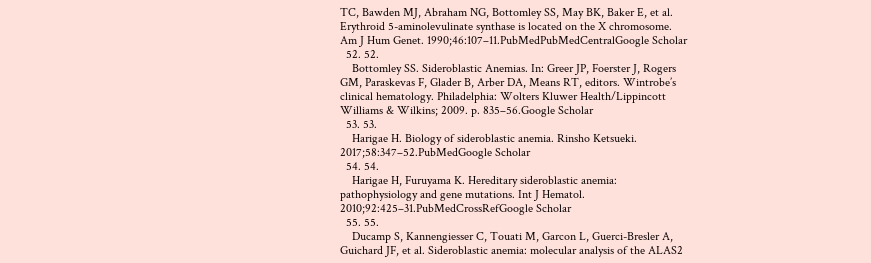TC, Bawden MJ, Abraham NG, Bottomley SS, May BK, Baker E, et al. Erythroid 5-aminolevulinate synthase is located on the X chromosome. Am J Hum Genet. 1990;46:107–11.PubMedPubMedCentralGoogle Scholar
  52. 52.
    Bottomley SS. Sideroblastic Anemias. In: Greer JP, Foerster J, Rogers GM, Paraskevas F, Glader B, Arber DA, Means RT, editors. Wintrobe’s clinical hematology. Philadelphia: Wolters Kluwer Health/Lippincott Williams & Wilkins; 2009. p. 835–56.Google Scholar
  53. 53.
    Harigae H. Biology of sideroblastic anemia. Rinsho Ketsueki. 2017;58:347–52.PubMedGoogle Scholar
  54. 54.
    Harigae H, Furuyama K. Hereditary sideroblastic anemia: pathophysiology and gene mutations. Int J Hematol. 2010;92:425–31.PubMedCrossRefGoogle Scholar
  55. 55.
    Ducamp S, Kannengiesser C, Touati M, Garcon L, Guerci-Bresler A, Guichard JF, et al. Sideroblastic anemia: molecular analysis of the ALAS2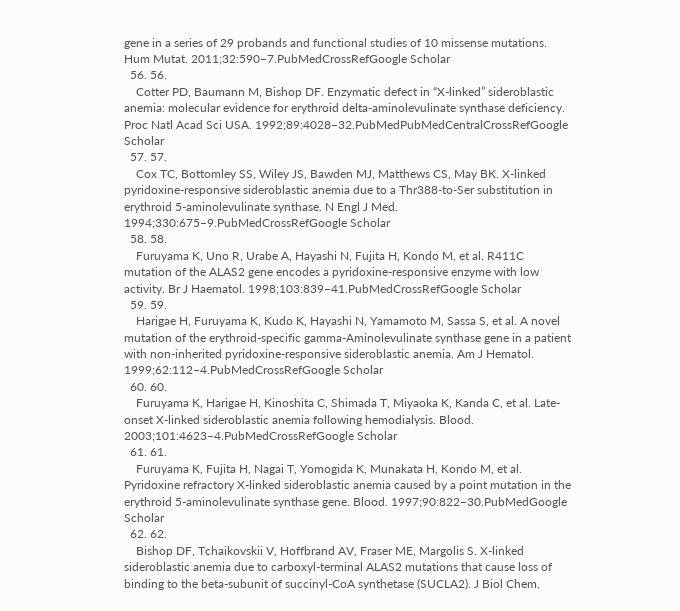gene in a series of 29 probands and functional studies of 10 missense mutations. Hum Mutat. 2011;32:590–7.PubMedCrossRefGoogle Scholar
  56. 56.
    Cotter PD, Baumann M, Bishop DF. Enzymatic defect in “X-linked” sideroblastic anemia: molecular evidence for erythroid delta-aminolevulinate synthase deficiency. Proc Natl Acad Sci USA. 1992;89:4028–32.PubMedPubMedCentralCrossRefGoogle Scholar
  57. 57.
    Cox TC, Bottomley SS, Wiley JS, Bawden MJ, Matthews CS, May BK. X-linked pyridoxine-responsive sideroblastic anemia due to a Thr388-to-Ser substitution in erythroid 5-aminolevulinate synthase. N Engl J Med. 1994;330:675–9.PubMedCrossRefGoogle Scholar
  58. 58.
    Furuyama K, Uno R, Urabe A, Hayashi N, Fujita H, Kondo M, et al. R411C mutation of the ALAS2 gene encodes a pyridoxine-responsive enzyme with low activity. Br J Haematol. 1998;103:839–41.PubMedCrossRefGoogle Scholar
  59. 59.
    Harigae H, Furuyama K, Kudo K, Hayashi N, Yamamoto M, Sassa S, et al. A novel mutation of the erythroid-specific gamma-Aminolevulinate synthase gene in a patient with non-inherited pyridoxine-responsive sideroblastic anemia. Am J Hematol. 1999;62:112–4.PubMedCrossRefGoogle Scholar
  60. 60.
    Furuyama K, Harigae H, Kinoshita C, Shimada T, Miyaoka K, Kanda C, et al. Late-onset X-linked sideroblastic anemia following hemodialysis. Blood. 2003;101:4623–4.PubMedCrossRefGoogle Scholar
  61. 61.
    Furuyama K, Fujita H, Nagai T, Yomogida K, Munakata H, Kondo M, et al. Pyridoxine refractory X-linked sideroblastic anemia caused by a point mutation in the erythroid 5-aminolevulinate synthase gene. Blood. 1997;90:822–30.PubMedGoogle Scholar
  62. 62.
    Bishop DF, Tchaikovskii V, Hoffbrand AV, Fraser ME, Margolis S. X-linked sideroblastic anemia due to carboxyl-terminal ALAS2 mutations that cause loss of binding to the beta-subunit of succinyl-CoA synthetase (SUCLA2). J Biol Chem.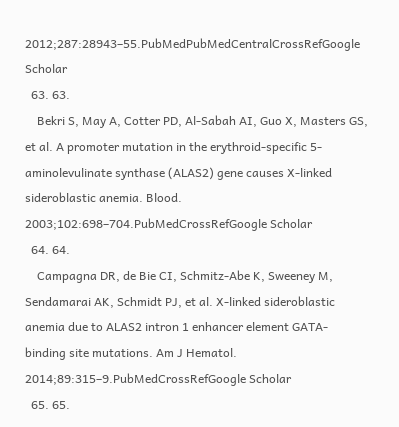2012;287:28943–55.PubMedPubMedCentralCrossRefGoogle Scholar
  63. 63.
    Bekri S, May A, Cotter PD, Al-Sabah AI, Guo X, Masters GS, et al. A promoter mutation in the erythroid-specific 5-aminolevulinate synthase (ALAS2) gene causes X-linked sideroblastic anemia. Blood. 2003;102:698–704.PubMedCrossRefGoogle Scholar
  64. 64.
    Campagna DR, de Bie CI, Schmitz-Abe K, Sweeney M, Sendamarai AK, Schmidt PJ, et al. X-linked sideroblastic anemia due to ALAS2 intron 1 enhancer element GATA-binding site mutations. Am J Hematol. 2014;89:315–9.PubMedCrossRefGoogle Scholar
  65. 65.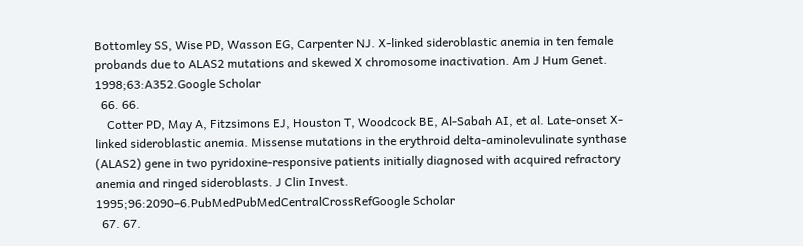Bottomley SS, Wise PD, Wasson EG, Carpenter NJ. X-linked sideroblastic anemia in ten female probands due to ALAS2 mutations and skewed X chromosome inactivation. Am J Hum Genet. 1998;63:A352.Google Scholar
  66. 66.
    Cotter PD, May A, Fitzsimons EJ, Houston T, Woodcock BE, Al-Sabah AI, et al. Late-onset X-linked sideroblastic anemia. Missense mutations in the erythroid delta-aminolevulinate synthase (ALAS2) gene in two pyridoxine-responsive patients initially diagnosed with acquired refractory anemia and ringed sideroblasts. J Clin Invest. 1995;96:2090–6.PubMedPubMedCentralCrossRefGoogle Scholar
  67. 67.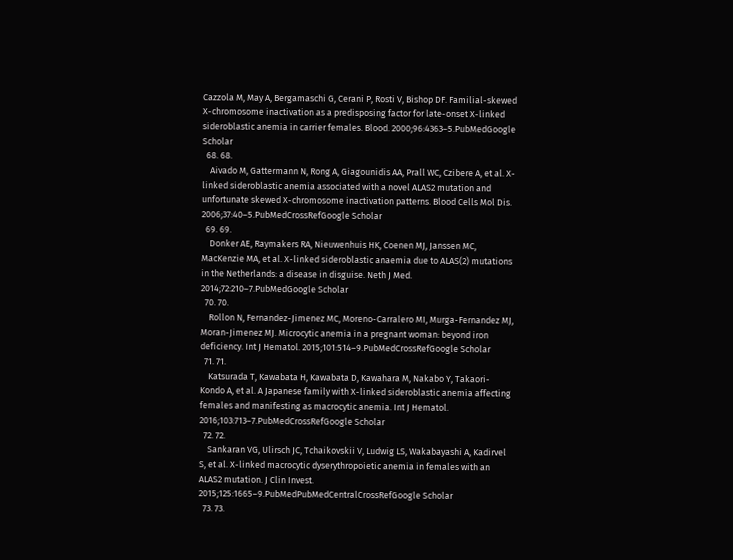Cazzola M, May A, Bergamaschi G, Cerani P, Rosti V, Bishop DF. Familial-skewed X-chromosome inactivation as a predisposing factor for late-onset X-linked sideroblastic anemia in carrier females. Blood. 2000;96:4363–5.PubMedGoogle Scholar
  68. 68.
    Aivado M, Gattermann N, Rong A, Giagounidis AA, Prall WC, Czibere A, et al. X-linked sideroblastic anemia associated with a novel ALAS2 mutation and unfortunate skewed X-chromosome inactivation patterns. Blood Cells Mol Dis. 2006;37:40–5.PubMedCrossRefGoogle Scholar
  69. 69.
    Donker AE, Raymakers RA, Nieuwenhuis HK, Coenen MJ, Janssen MC, MacKenzie MA, et al. X-linked sideroblastic anaemia due to ALAS(2) mutations in the Netherlands: a disease in disguise. Neth J Med. 2014;72:210–7.PubMedGoogle Scholar
  70. 70.
    Rollon N, Fernandez-Jimenez MC, Moreno-Carralero MI, Murga-Fernandez MJ, Moran-Jimenez MJ. Microcytic anemia in a pregnant woman: beyond iron deficiency. Int J Hematol. 2015;101:514–9.PubMedCrossRefGoogle Scholar
  71. 71.
    Katsurada T, Kawabata H, Kawabata D, Kawahara M, Nakabo Y, Takaori-Kondo A, et al. A Japanese family with X-linked sideroblastic anemia affecting females and manifesting as macrocytic anemia. Int J Hematol. 2016;103:713–7.PubMedCrossRefGoogle Scholar
  72. 72.
    Sankaran VG, Ulirsch JC, Tchaikovskii V, Ludwig LS, Wakabayashi A, Kadirvel S, et al. X-linked macrocytic dyserythropoietic anemia in females with an ALAS2 mutation. J Clin Invest. 2015;125:1665–9.PubMedPubMedCentralCrossRefGoogle Scholar
  73. 73.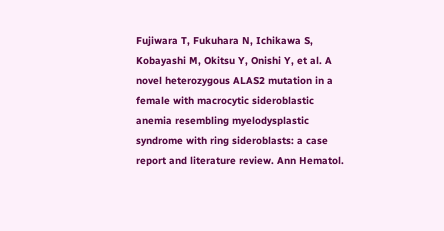Fujiwara T, Fukuhara N, Ichikawa S, Kobayashi M, Okitsu Y, Onishi Y, et al. A novel heterozygous ALAS2 mutation in a female with macrocytic sideroblastic anemia resembling myelodysplastic syndrome with ring sideroblasts: a case report and literature review. Ann Hematol.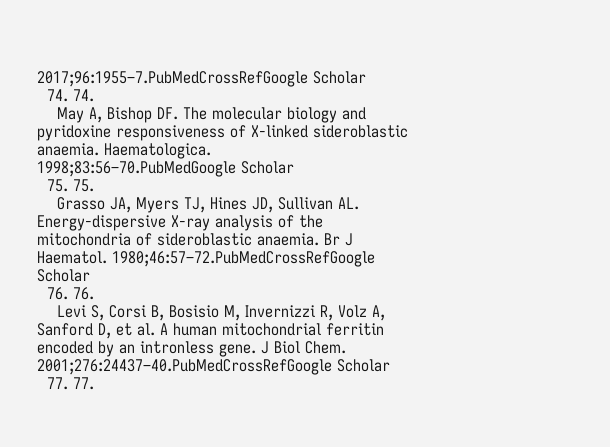2017;96:1955–7.PubMedCrossRefGoogle Scholar
  74. 74.
    May A, Bishop DF. The molecular biology and pyridoxine responsiveness of X-linked sideroblastic anaemia. Haematologica. 1998;83:56–70.PubMedGoogle Scholar
  75. 75.
    Grasso JA, Myers TJ, Hines JD, Sullivan AL. Energy-dispersive X-ray analysis of the mitochondria of sideroblastic anaemia. Br J Haematol. 1980;46:57–72.PubMedCrossRefGoogle Scholar
  76. 76.
    Levi S, Corsi B, Bosisio M, Invernizzi R, Volz A, Sanford D, et al. A human mitochondrial ferritin encoded by an intronless gene. J Biol Chem. 2001;276:24437–40.PubMedCrossRefGoogle Scholar
  77. 77.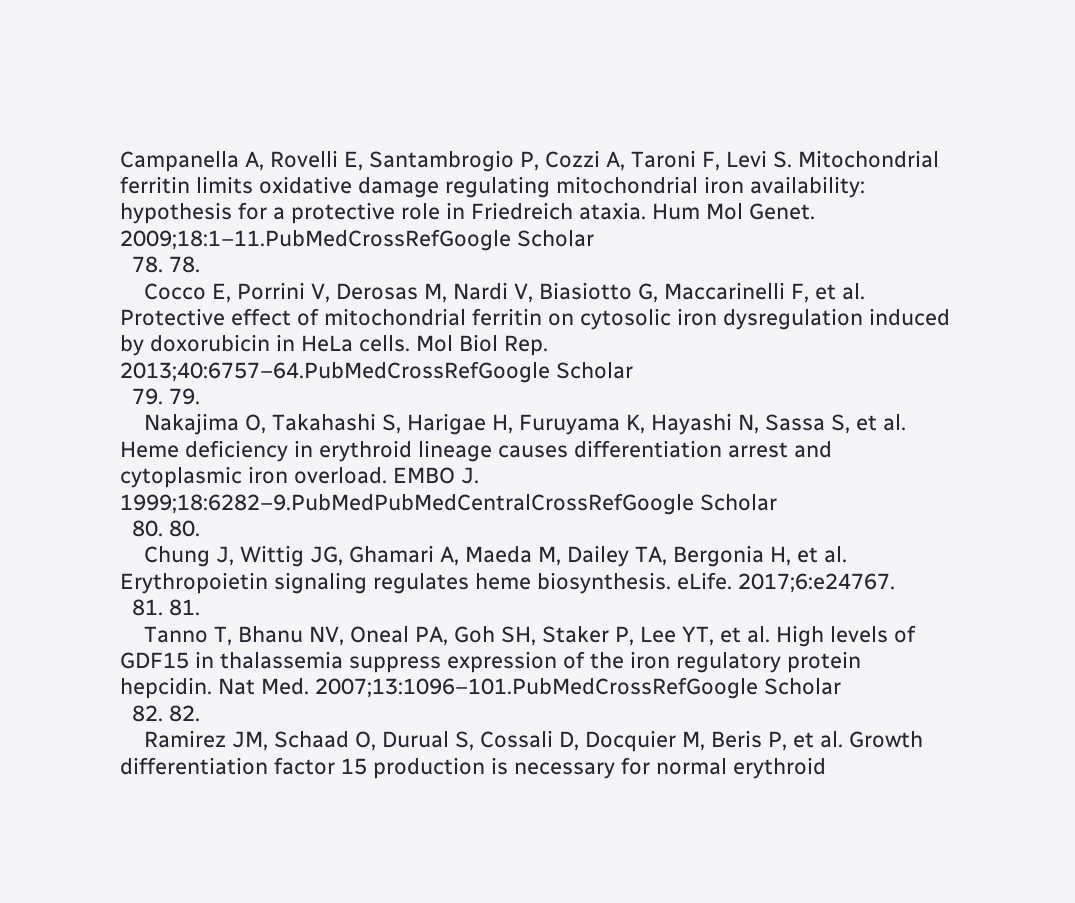Campanella A, Rovelli E, Santambrogio P, Cozzi A, Taroni F, Levi S. Mitochondrial ferritin limits oxidative damage regulating mitochondrial iron availability: hypothesis for a protective role in Friedreich ataxia. Hum Mol Genet. 2009;18:1–11.PubMedCrossRefGoogle Scholar
  78. 78.
    Cocco E, Porrini V, Derosas M, Nardi V, Biasiotto G, Maccarinelli F, et al. Protective effect of mitochondrial ferritin on cytosolic iron dysregulation induced by doxorubicin in HeLa cells. Mol Biol Rep. 2013;40:6757–64.PubMedCrossRefGoogle Scholar
  79. 79.
    Nakajima O, Takahashi S, Harigae H, Furuyama K, Hayashi N, Sassa S, et al. Heme deficiency in erythroid lineage causes differentiation arrest and cytoplasmic iron overload. EMBO J. 1999;18:6282–9.PubMedPubMedCentralCrossRefGoogle Scholar
  80. 80.
    Chung J, Wittig JG, Ghamari A, Maeda M, Dailey TA, Bergonia H, et al. Erythropoietin signaling regulates heme biosynthesis. eLife. 2017;6:e24767.
  81. 81.
    Tanno T, Bhanu NV, Oneal PA, Goh SH, Staker P, Lee YT, et al. High levels of GDF15 in thalassemia suppress expression of the iron regulatory protein hepcidin. Nat Med. 2007;13:1096–101.PubMedCrossRefGoogle Scholar
  82. 82.
    Ramirez JM, Schaad O, Durual S, Cossali D, Docquier M, Beris P, et al. Growth differentiation factor 15 production is necessary for normal erythroid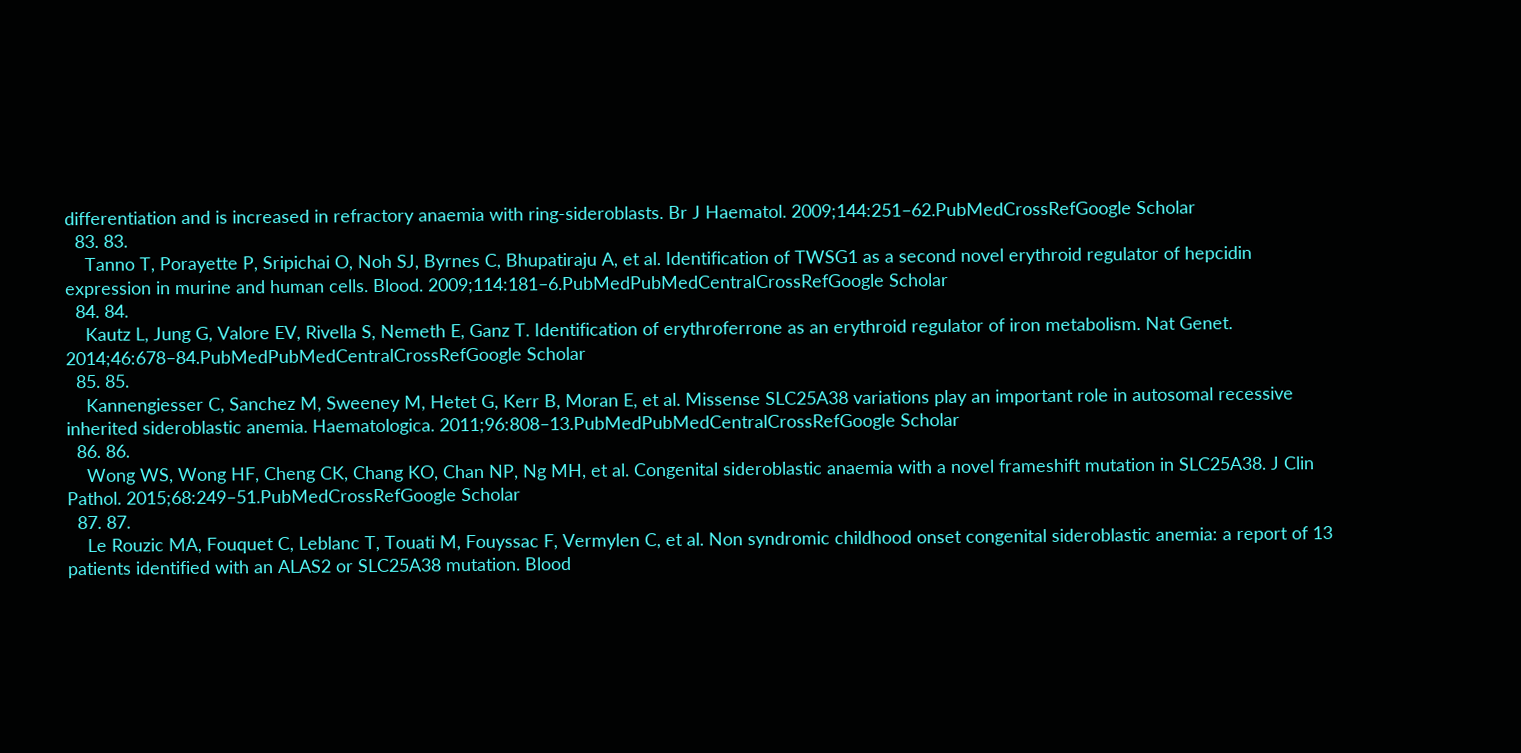differentiation and is increased in refractory anaemia with ring-sideroblasts. Br J Haematol. 2009;144:251–62.PubMedCrossRefGoogle Scholar
  83. 83.
    Tanno T, Porayette P, Sripichai O, Noh SJ, Byrnes C, Bhupatiraju A, et al. Identification of TWSG1 as a second novel erythroid regulator of hepcidin expression in murine and human cells. Blood. 2009;114:181–6.PubMedPubMedCentralCrossRefGoogle Scholar
  84. 84.
    Kautz L, Jung G, Valore EV, Rivella S, Nemeth E, Ganz T. Identification of erythroferrone as an erythroid regulator of iron metabolism. Nat Genet. 2014;46:678–84.PubMedPubMedCentralCrossRefGoogle Scholar
  85. 85.
    Kannengiesser C, Sanchez M, Sweeney M, Hetet G, Kerr B, Moran E, et al. Missense SLC25A38 variations play an important role in autosomal recessive inherited sideroblastic anemia. Haematologica. 2011;96:808–13.PubMedPubMedCentralCrossRefGoogle Scholar
  86. 86.
    Wong WS, Wong HF, Cheng CK, Chang KO, Chan NP, Ng MH, et al. Congenital sideroblastic anaemia with a novel frameshift mutation in SLC25A38. J Clin Pathol. 2015;68:249–51.PubMedCrossRefGoogle Scholar
  87. 87.
    Le Rouzic MA, Fouquet C, Leblanc T, Touati M, Fouyssac F, Vermylen C, et al. Non syndromic childhood onset congenital sideroblastic anemia: a report of 13 patients identified with an ALAS2 or SLC25A38 mutation. Blood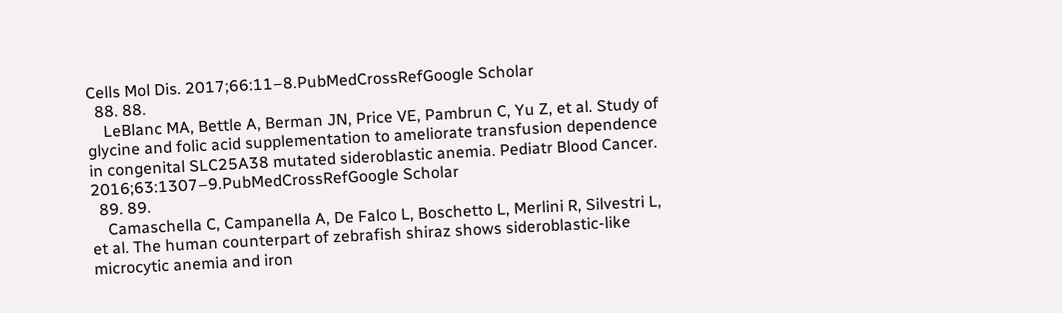Cells Mol Dis. 2017;66:11–8.PubMedCrossRefGoogle Scholar
  88. 88.
    LeBlanc MA, Bettle A, Berman JN, Price VE, Pambrun C, Yu Z, et al. Study of glycine and folic acid supplementation to ameliorate transfusion dependence in congenital SLC25A38 mutated sideroblastic anemia. Pediatr Blood Cancer. 2016;63:1307–9.PubMedCrossRefGoogle Scholar
  89. 89.
    Camaschella C, Campanella A, De Falco L, Boschetto L, Merlini R, Silvestri L, et al. The human counterpart of zebrafish shiraz shows sideroblastic-like microcytic anemia and iron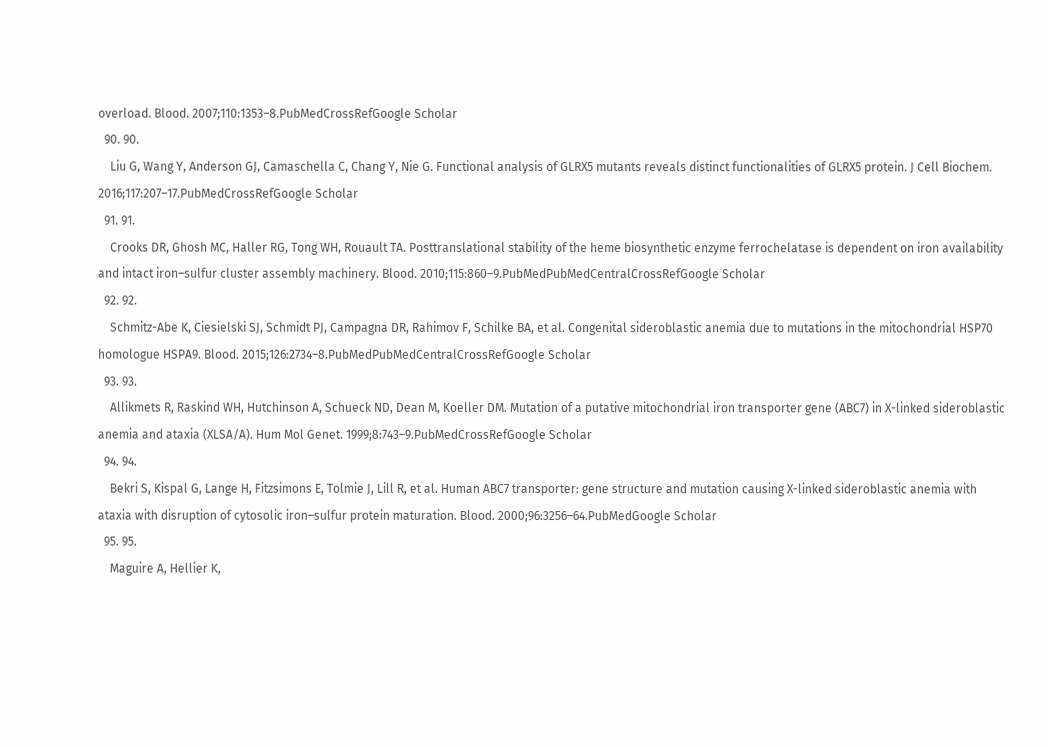overload. Blood. 2007;110:1353–8.PubMedCrossRefGoogle Scholar
  90. 90.
    Liu G, Wang Y, Anderson GJ, Camaschella C, Chang Y, Nie G. Functional analysis of GLRX5 mutants reveals distinct functionalities of GLRX5 protein. J Cell Biochem. 2016;117:207–17.PubMedCrossRefGoogle Scholar
  91. 91.
    Crooks DR, Ghosh MC, Haller RG, Tong WH, Rouault TA. Posttranslational stability of the heme biosynthetic enzyme ferrochelatase is dependent on iron availability and intact iron–sulfur cluster assembly machinery. Blood. 2010;115:860–9.PubMedPubMedCentralCrossRefGoogle Scholar
  92. 92.
    Schmitz-Abe K, Ciesielski SJ, Schmidt PJ, Campagna DR, Rahimov F, Schilke BA, et al. Congenital sideroblastic anemia due to mutations in the mitochondrial HSP70 homologue HSPA9. Blood. 2015;126:2734–8.PubMedPubMedCentralCrossRefGoogle Scholar
  93. 93.
    Allikmets R, Raskind WH, Hutchinson A, Schueck ND, Dean M, Koeller DM. Mutation of a putative mitochondrial iron transporter gene (ABC7) in X-linked sideroblastic anemia and ataxia (XLSA/A). Hum Mol Genet. 1999;8:743–9.PubMedCrossRefGoogle Scholar
  94. 94.
    Bekri S, Kispal G, Lange H, Fitzsimons E, Tolmie J, Lill R, et al. Human ABC7 transporter: gene structure and mutation causing X-linked sideroblastic anemia with ataxia with disruption of cytosolic iron–sulfur protein maturation. Blood. 2000;96:3256–64.PubMedGoogle Scholar
  95. 95.
    Maguire A, Hellier K,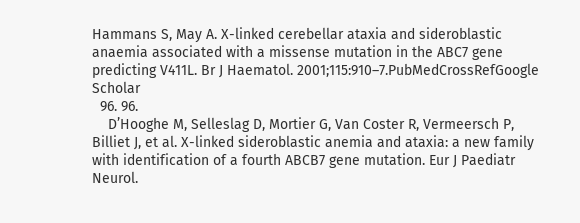Hammans S, May A. X-linked cerebellar ataxia and sideroblastic anaemia associated with a missense mutation in the ABC7 gene predicting V411L. Br J Haematol. 2001;115:910–7.PubMedCrossRefGoogle Scholar
  96. 96.
    D’Hooghe M, Selleslag D, Mortier G, Van Coster R, Vermeersch P, Billiet J, et al. X-linked sideroblastic anemia and ataxia: a new family with identification of a fourth ABCB7 gene mutation. Eur J Paediatr Neurol.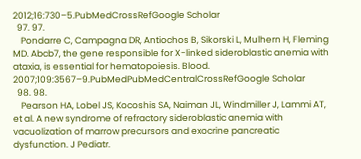2012;16:730–5.PubMedCrossRefGoogle Scholar
  97. 97.
    Pondarre C, Campagna DR, Antiochos B, Sikorski L, Mulhern H, Fleming MD. Abcb7, the gene responsible for X-linked sideroblastic anemia with ataxia, is essential for hematopoiesis. Blood. 2007;109:3567–9.PubMedPubMedCentralCrossRefGoogle Scholar
  98. 98.
    Pearson HA, Lobel JS, Kocoshis SA, Naiman JL, Windmiller J, Lammi AT, et al. A new syndrome of refractory sideroblastic anemia with vacuolization of marrow precursors and exocrine pancreatic dysfunction. J Pediatr.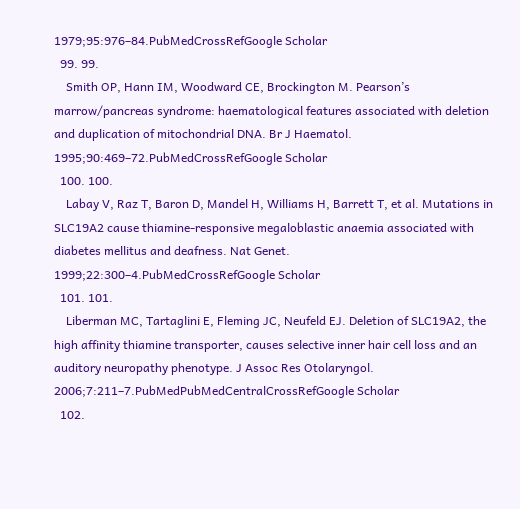1979;95:976–84.PubMedCrossRefGoogle Scholar
  99. 99.
    Smith OP, Hann IM, Woodward CE, Brockington M. Pearson’s marrow/pancreas syndrome: haematological features associated with deletion and duplication of mitochondrial DNA. Br J Haematol. 1995;90:469–72.PubMedCrossRefGoogle Scholar
  100. 100.
    Labay V, Raz T, Baron D, Mandel H, Williams H, Barrett T, et al. Mutations in SLC19A2 cause thiamine-responsive megaloblastic anaemia associated with diabetes mellitus and deafness. Nat Genet. 1999;22:300–4.PubMedCrossRefGoogle Scholar
  101. 101.
    Liberman MC, Tartaglini E, Fleming JC, Neufeld EJ. Deletion of SLC19A2, the high affinity thiamine transporter, causes selective inner hair cell loss and an auditory neuropathy phenotype. J Assoc Res Otolaryngol. 2006;7:211–7.PubMedPubMedCentralCrossRefGoogle Scholar
  102.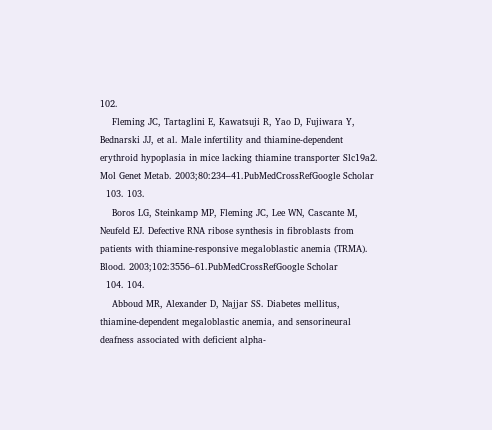102.
    Fleming JC, Tartaglini E, Kawatsuji R, Yao D, Fujiwara Y, Bednarski JJ, et al. Male infertility and thiamine-dependent erythroid hypoplasia in mice lacking thiamine transporter Slc19a2. Mol Genet Metab. 2003;80:234–41.PubMedCrossRefGoogle Scholar
  103. 103.
    Boros LG, Steinkamp MP, Fleming JC, Lee WN, Cascante M, Neufeld EJ. Defective RNA ribose synthesis in fibroblasts from patients with thiamine-responsive megaloblastic anemia (TRMA). Blood. 2003;102:3556–61.PubMedCrossRefGoogle Scholar
  104. 104.
    Abboud MR, Alexander D, Najjar SS. Diabetes mellitus, thiamine-dependent megaloblastic anemia, and sensorineural deafness associated with deficient alpha-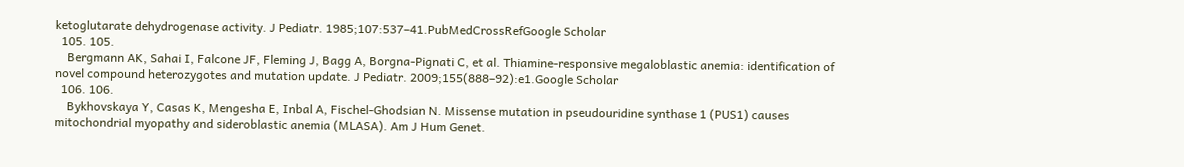ketoglutarate dehydrogenase activity. J Pediatr. 1985;107:537–41.PubMedCrossRefGoogle Scholar
  105. 105.
    Bergmann AK, Sahai I, Falcone JF, Fleming J, Bagg A, Borgna-Pignati C, et al. Thiamine-responsive megaloblastic anemia: identification of novel compound heterozygotes and mutation update. J Pediatr. 2009;155(888–92):e1.Google Scholar
  106. 106.
    Bykhovskaya Y, Casas K, Mengesha E, Inbal A, Fischel-Ghodsian N. Missense mutation in pseudouridine synthase 1 (PUS1) causes mitochondrial myopathy and sideroblastic anemia (MLASA). Am J Hum Genet.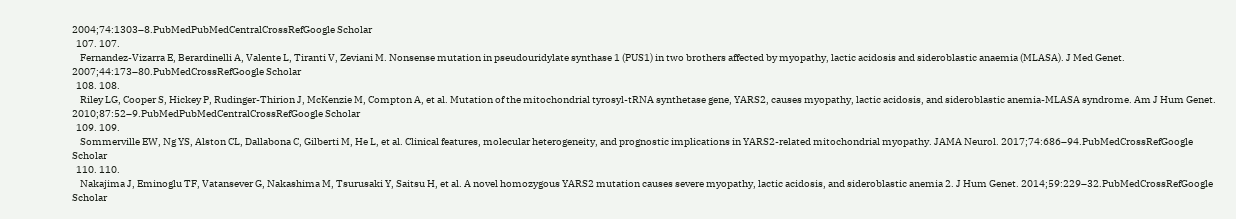2004;74:1303–8.PubMedPubMedCentralCrossRefGoogle Scholar
  107. 107.
    Fernandez-Vizarra E, Berardinelli A, Valente L, Tiranti V, Zeviani M. Nonsense mutation in pseudouridylate synthase 1 (PUS1) in two brothers affected by myopathy, lactic acidosis and sideroblastic anaemia (MLASA). J Med Genet. 2007;44:173–80.PubMedCrossRefGoogle Scholar
  108. 108.
    Riley LG, Cooper S, Hickey P, Rudinger-Thirion J, McKenzie M, Compton A, et al. Mutation of the mitochondrial tyrosyl-tRNA synthetase gene, YARS2, causes myopathy, lactic acidosis, and sideroblastic anemia-MLASA syndrome. Am J Hum Genet. 2010;87:52–9.PubMedPubMedCentralCrossRefGoogle Scholar
  109. 109.
    Sommerville EW, Ng YS, Alston CL, Dallabona C, Gilberti M, He L, et al. Clinical features, molecular heterogeneity, and prognostic implications in YARS2-related mitochondrial myopathy. JAMA Neurol. 2017;74:686–94.PubMedCrossRefGoogle Scholar
  110. 110.
    Nakajima J, Eminoglu TF, Vatansever G, Nakashima M, Tsurusaki Y, Saitsu H, et al. A novel homozygous YARS2 mutation causes severe myopathy, lactic acidosis, and sideroblastic anemia 2. J Hum Genet. 2014;59:229–32.PubMedCrossRefGoogle Scholar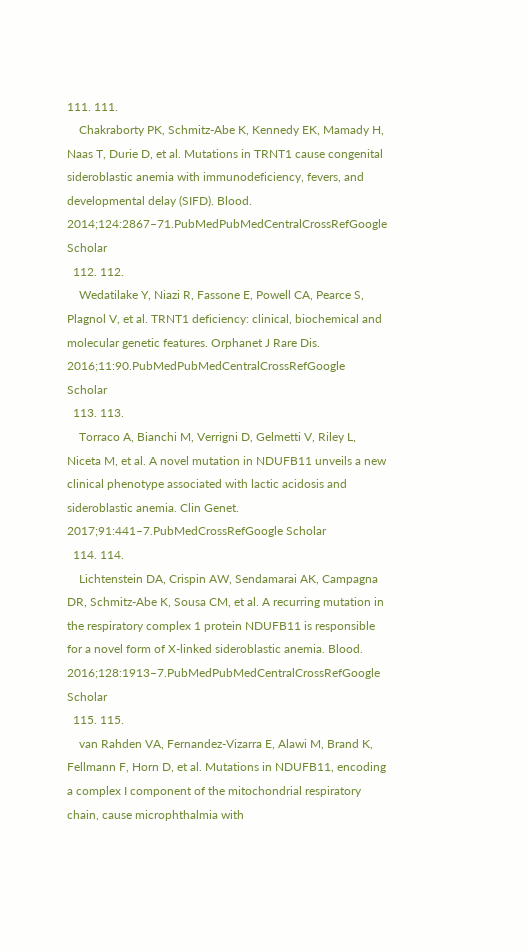111. 111.
    Chakraborty PK, Schmitz-Abe K, Kennedy EK, Mamady H, Naas T, Durie D, et al. Mutations in TRNT1 cause congenital sideroblastic anemia with immunodeficiency, fevers, and developmental delay (SIFD). Blood. 2014;124:2867–71.PubMedPubMedCentralCrossRefGoogle Scholar
  112. 112.
    Wedatilake Y, Niazi R, Fassone E, Powell CA, Pearce S, Plagnol V, et al. TRNT1 deficiency: clinical, biochemical and molecular genetic features. Orphanet J Rare Dis. 2016;11:90.PubMedPubMedCentralCrossRefGoogle Scholar
  113. 113.
    Torraco A, Bianchi M, Verrigni D, Gelmetti V, Riley L, Niceta M, et al. A novel mutation in NDUFB11 unveils a new clinical phenotype associated with lactic acidosis and sideroblastic anemia. Clin Genet. 2017;91:441–7.PubMedCrossRefGoogle Scholar
  114. 114.
    Lichtenstein DA, Crispin AW, Sendamarai AK, Campagna DR, Schmitz-Abe K, Sousa CM, et al. A recurring mutation in the respiratory complex 1 protein NDUFB11 is responsible for a novel form of X-linked sideroblastic anemia. Blood. 2016;128:1913–7.PubMedPubMedCentralCrossRefGoogle Scholar
  115. 115.
    van Rahden VA, Fernandez-Vizarra E, Alawi M, Brand K, Fellmann F, Horn D, et al. Mutations in NDUFB11, encoding a complex I component of the mitochondrial respiratory chain, cause microphthalmia with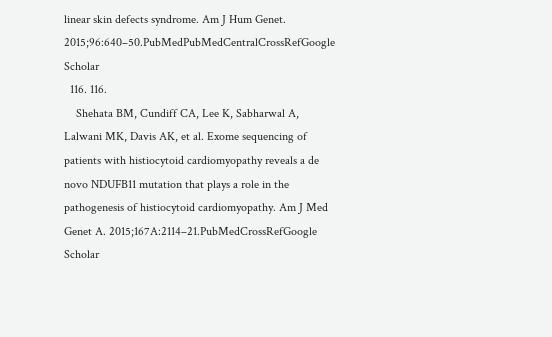linear skin defects syndrome. Am J Hum Genet. 2015;96:640–50.PubMedPubMedCentralCrossRefGoogle Scholar
  116. 116.
    Shehata BM, Cundiff CA, Lee K, Sabharwal A, Lalwani MK, Davis AK, et al. Exome sequencing of patients with histiocytoid cardiomyopathy reveals a de novo NDUFB11 mutation that plays a role in the pathogenesis of histiocytoid cardiomyopathy. Am J Med Genet A. 2015;167A:2114–21.PubMedCrossRefGoogle Scholar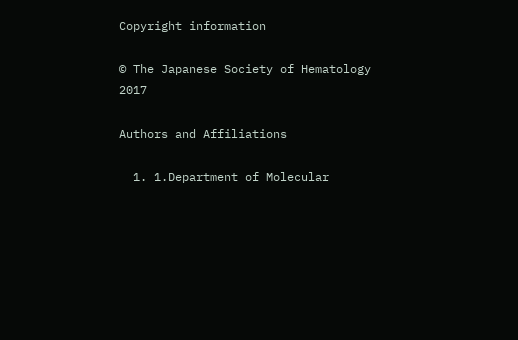Copyright information

© The Japanese Society of Hematology 2017

Authors and Affiliations

  1. 1.Department of Molecular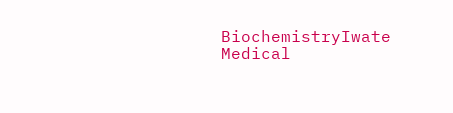BiochemistryIwate Medical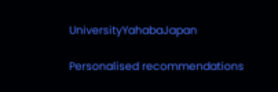UniversityYahabaJapan

Personalised recommendations